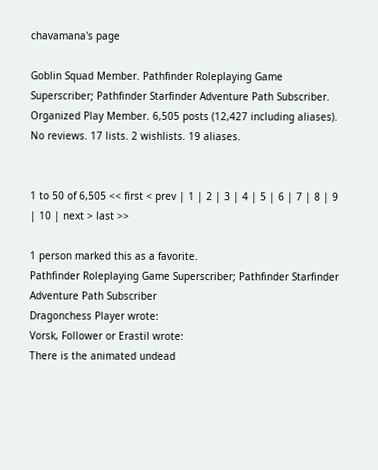chavamana's page

Goblin Squad Member. Pathfinder Roleplaying Game Superscriber; Pathfinder Starfinder Adventure Path Subscriber. Organized Play Member. 6,505 posts (12,427 including aliases). No reviews. 17 lists. 2 wishlists. 19 aliases.


1 to 50 of 6,505 << first < prev | 1 | 2 | 3 | 4 | 5 | 6 | 7 | 8 | 9 | 10 | next > last >>

1 person marked this as a favorite.
Pathfinder Roleplaying Game Superscriber; Pathfinder Starfinder Adventure Path Subscriber
Dragonchess Player wrote:
Vorsk, Follower or Erastil wrote:
There is the animated undead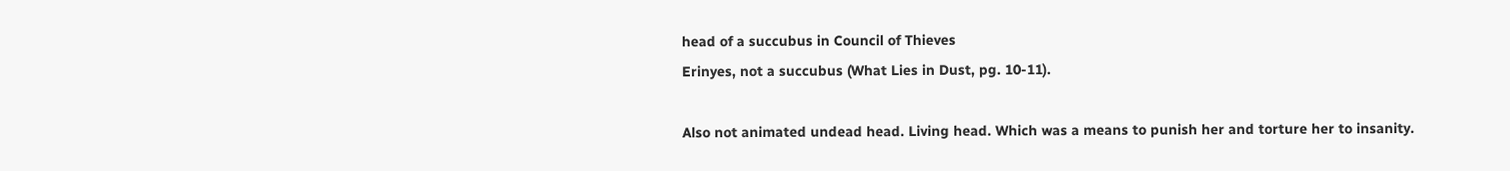head of a succubus in Council of Thieves
Erinyes, not a succubus (What Lies in Dust, pg. 10-11).

Also not animated undead head. Living head. Which was a means to punish her and torture her to insanity.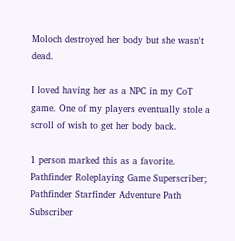Moloch destroyed her body but she wasn't dead.

I loved having her as a NPC in my CoT game. One of my players eventually stole a scroll of wish to get her body back.

1 person marked this as a favorite.
Pathfinder Roleplaying Game Superscriber; Pathfinder Starfinder Adventure Path Subscriber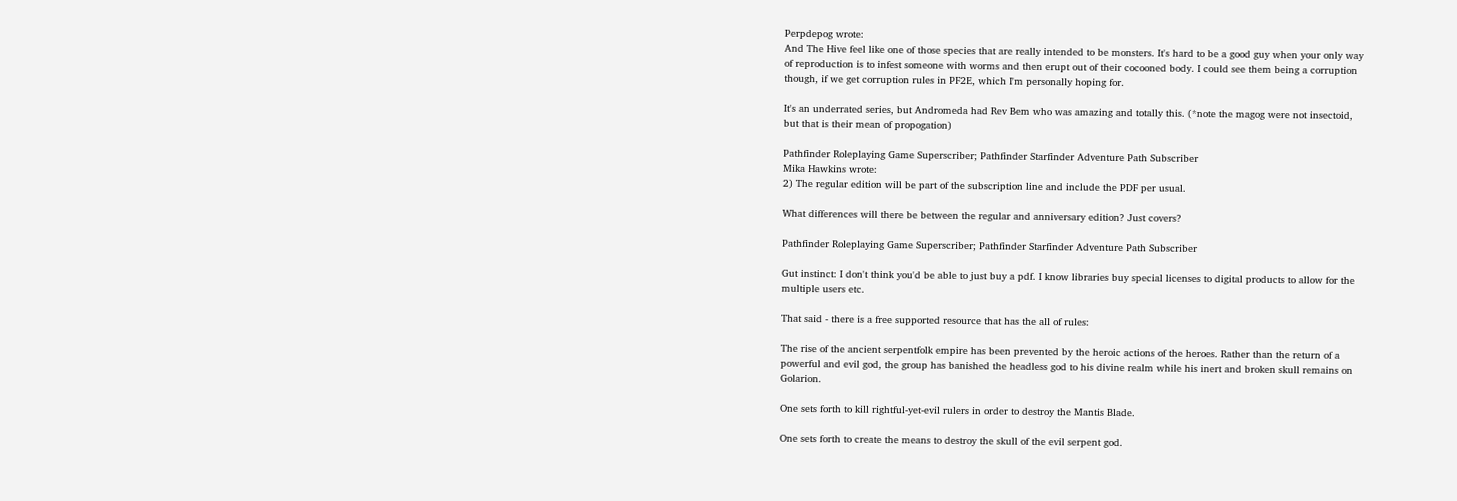Perpdepog wrote:
And The Hive feel like one of those species that are really intended to be monsters. It's hard to be a good guy when your only way of reproduction is to infest someone with worms and then erupt out of their cocooned body. I could see them being a corruption though, if we get corruption rules in PF2E, which I'm personally hoping for.

It's an underrated series, but Andromeda had Rev Bem who was amazing and totally this. (*note the magog were not insectoid, but that is their mean of propogation)

Pathfinder Roleplaying Game Superscriber; Pathfinder Starfinder Adventure Path Subscriber
Mika Hawkins wrote:
2) The regular edition will be part of the subscription line and include the PDF per usual.

What differences will there be between the regular and anniversary edition? Just covers?

Pathfinder Roleplaying Game Superscriber; Pathfinder Starfinder Adventure Path Subscriber

Gut instinct: I don't think you'd be able to just buy a pdf. I know libraries buy special licenses to digital products to allow for the multiple users etc.

That said - there is a free supported resource that has the all of rules:

The rise of the ancient serpentfolk empire has been prevented by the heroic actions of the heroes. Rather than the return of a powerful and evil god, the group has banished the headless god to his divine realm while his inert and broken skull remains on Golarion.

One sets forth to kill rightful-yet-evil rulers in order to destroy the Mantis Blade.

One sets forth to create the means to destroy the skull of the evil serpent god.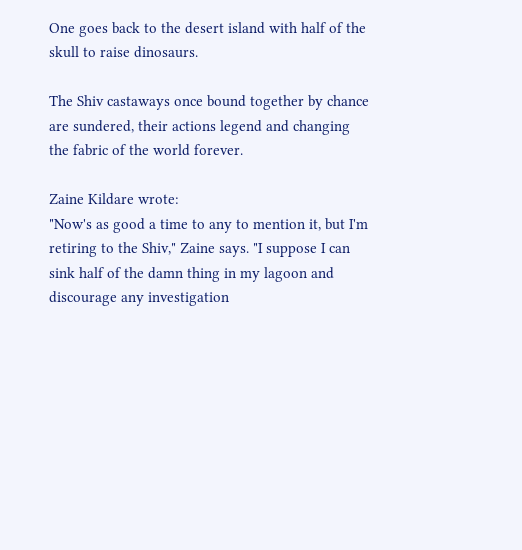One goes back to the desert island with half of the skull to raise dinosaurs.

The Shiv castaways once bound together by chance are sundered, their actions legend and changing the fabric of the world forever.

Zaine Kildare wrote:
"Now's as good a time to any to mention it, but I'm retiring to the Shiv," Zaine says. "I suppose I can sink half of the damn thing in my lagoon and discourage any investigation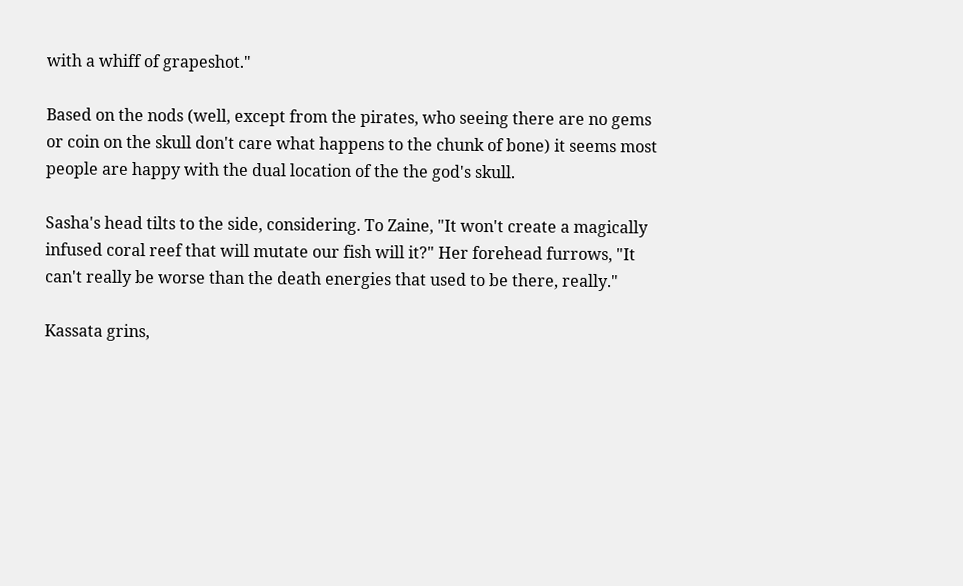with a whiff of grapeshot."

Based on the nods (well, except from the pirates, who seeing there are no gems or coin on the skull don't care what happens to the chunk of bone) it seems most people are happy with the dual location of the the god's skull.

Sasha's head tilts to the side, considering. To Zaine, "It won't create a magically infused coral reef that will mutate our fish will it?" Her forehead furrows, "It can't really be worse than the death energies that used to be there, really."

Kassata grins,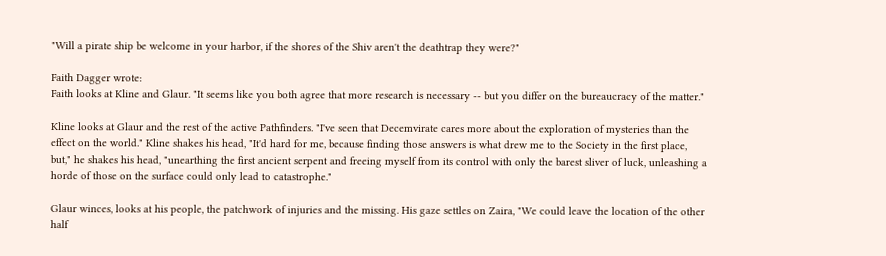"Will a pirate ship be welcome in your harbor, if the shores of the Shiv aren't the deathtrap they were?"

Faith Dagger wrote:
Faith looks at Kline and Glaur. "It seems like you both agree that more research is necessary -- but you differ on the bureaucracy of the matter."

Kline looks at Glaur and the rest of the active Pathfinders. "I've seen that Decemvirate cares more about the exploration of mysteries than the effect on the world." Kline shakes his head, "It'd hard for me, because finding those answers is what drew me to the Society in the first place, but," he shakes his head, "unearthing the first ancient serpent and freeing myself from its control with only the barest sliver of luck, unleashing a horde of those on the surface could only lead to catastrophe."

Glaur winces, looks at his people, the patchwork of injuries and the missing. His gaze settles on Zaira, "We could leave the location of the other half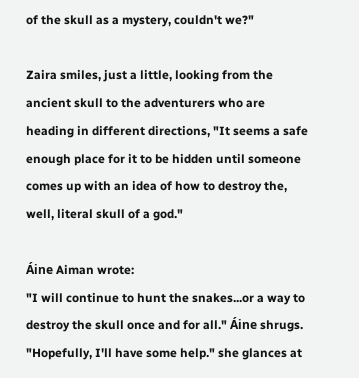of the skull as a mystery, couldn't we?"

Zaira smiles, just a little, looking from the ancient skull to the adventurers who are heading in different directions, "It seems a safe enough place for it to be hidden until someone comes up with an idea of how to destroy the, well, literal skull of a god."

Áine Aiman wrote:
"I will continue to hunt the snakes...or a way to destroy the skull once and for all." Áine shrugs. "Hopefully, I'll have some help." she glances at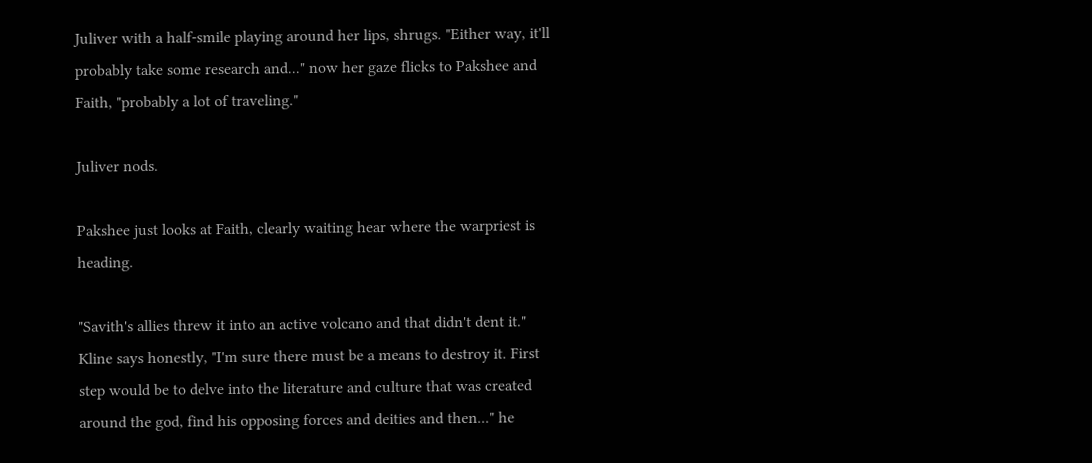Juliver with a half-smile playing around her lips, shrugs. "Either way, it'll probably take some research and..." now her gaze flicks to Pakshee and Faith, "probably a lot of traveling."

Juliver nods.

Pakshee just looks at Faith, clearly waiting hear where the warpriest is heading.

"Savith's allies threw it into an active volcano and that didn't dent it." Kline says honestly, "I'm sure there must be a means to destroy it. First step would be to delve into the literature and culture that was created around the god, find his opposing forces and deities and then..." he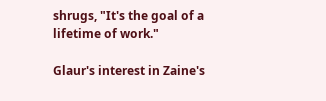shrugs, "It's the goal of a lifetime of work."

Glaur's interest in Zaine's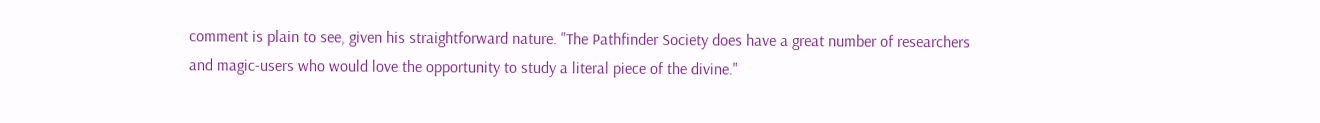comment is plain to see, given his straightforward nature. "The Pathfinder Society does have a great number of researchers and magic-users who would love the opportunity to study a literal piece of the divine."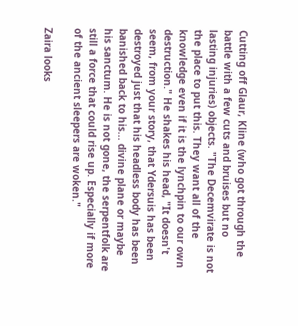Cutting off Glaur, Kline (who got through the battle with a few cuts and bruises but no lasting injuries) objects. "The Decemvirate is not the place to put this. They want all of the knowledge even if it is the lynchpin to our own destruction." He shakes his head, "It doesn't seem, from your story, that Ydersuis has been destroyed just that his headless body has been banished back to his... divine plane or maybe his sanctum. He is not gone, the serpentfolk are still a force that could rise up. Especially if more of the ancient sleepers are woken."

Zaira looks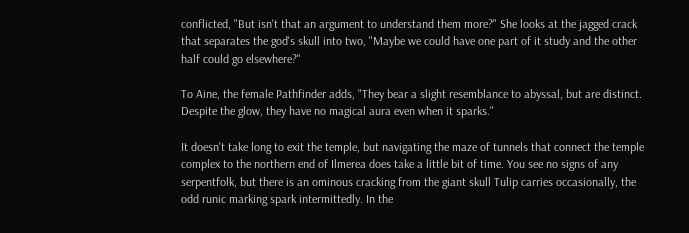conflicted, "But isn't that an argument to understand them more?" She looks at the jagged crack that separates the god's skull into two, "Maybe we could have one part of it study and the other half could go elsewhere?"

To Aine, the female Pathfinder adds, "They bear a slight resemblance to abyssal, but are distinct. Despite the glow, they have no magical aura even when it sparks."

It doesn't take long to exit the temple, but navigating the maze of tunnels that connect the temple complex to the northern end of Ilmerea does take a little bit of time. You see no signs of any serpentfolk, but there is an ominous cracking from the giant skull Tulip carries occasionally, the odd runic marking spark intermittedly. In the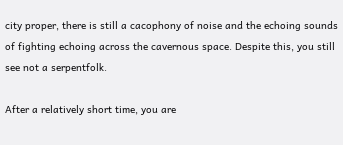city proper, there is still a cacophony of noise and the echoing sounds of fighting echoing across the cavernous space. Despite this, you still see not a serpentfolk.

After a relatively short time, you are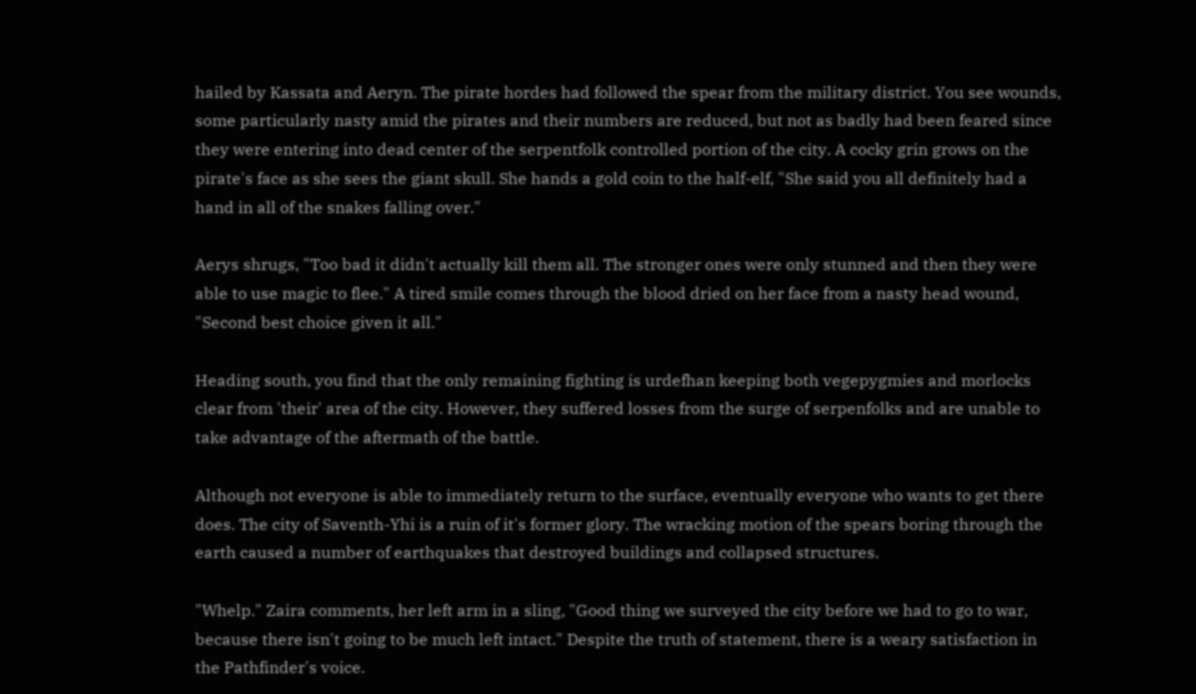hailed by Kassata and Aeryn. The pirate hordes had followed the spear from the military district. You see wounds, some particularly nasty amid the pirates and their numbers are reduced, but not as badly had been feared since they were entering into dead center of the serpentfolk controlled portion of the city. A cocky grin grows on the pirate's face as she sees the giant skull. She hands a gold coin to the half-elf, "She said you all definitely had a hand in all of the snakes falling over."

Aerys shrugs, "Too bad it didn't actually kill them all. The stronger ones were only stunned and then they were able to use magic to flee." A tired smile comes through the blood dried on her face from a nasty head wound, "Second best choice given it all."

Heading south, you find that the only remaining fighting is urdefhan keeping both vegepygmies and morlocks clear from 'their' area of the city. However, they suffered losses from the surge of serpenfolks and are unable to take advantage of the aftermath of the battle.

Although not everyone is able to immediately return to the surface, eventually everyone who wants to get there does. The city of Saventh-Yhi is a ruin of it's former glory. The wracking motion of the spears boring through the earth caused a number of earthquakes that destroyed buildings and collapsed structures.

"Whelp." Zaira comments, her left arm in a sling, "Good thing we surveyed the city before we had to go to war, because there isn't going to be much left intact." Despite the truth of statement, there is a weary satisfaction in the Pathfinder's voice.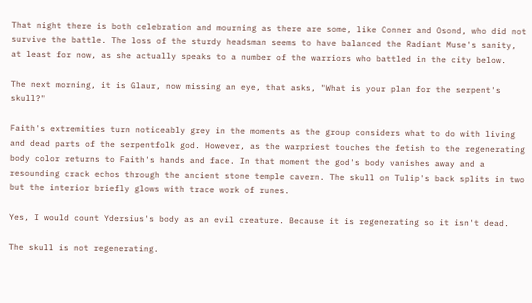That night there is both celebration and mourning as there are some, like Conner and Osond, who did not survive the battle. The loss of the sturdy headsman seems to have balanced the Radiant Muse's sanity, at least for now, as she actually speaks to a number of the warriors who battled in the city below.

The next morning, it is Glaur, now missing an eye, that asks, "What is your plan for the serpent's skull?"

Faith's extremities turn noticeably grey in the moments as the group considers what to do with living and dead parts of the serpentfolk god. However, as the warpriest touches the fetish to the regenerating body color returns to Faith's hands and face. In that moment the god's body vanishes away and a resounding crack echos through the ancient stone temple cavern. The skull on Tulip's back splits in two but the interior briefly glows with trace work of runes.

Yes, I would count Ydersius's body as an evil creature. Because it is regenerating so it isn't dead.

The skull is not regenerating.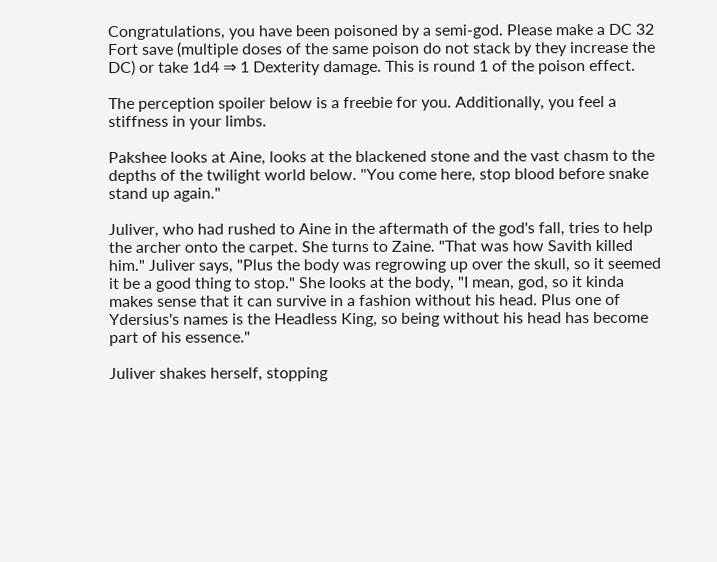Congratulations, you have been poisoned by a semi-god. Please make a DC 32 Fort save (multiple doses of the same poison do not stack by they increase the DC) or take 1d4 ⇒ 1 Dexterity damage. This is round 1 of the poison effect.

The perception spoiler below is a freebie for you. Additionally, you feel a stiffness in your limbs.

Pakshee looks at Aine, looks at the blackened stone and the vast chasm to the depths of the twilight world below. "You come here, stop blood before snake stand up again."

Juliver, who had rushed to Aine in the aftermath of the god's fall, tries to help the archer onto the carpet. She turns to Zaine. "That was how Savith killed him." Juliver says, "Plus the body was regrowing up over the skull, so it seemed it be a good thing to stop." She looks at the body, "I mean, god, so it kinda makes sense that it can survive in a fashion without his head. Plus one of Ydersius's names is the Headless King, so being without his head has become part of his essence."

Juliver shakes herself, stopping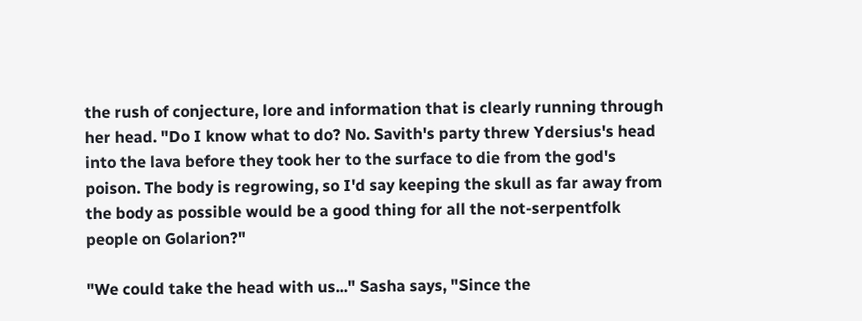the rush of conjecture, lore and information that is clearly running through her head. "Do I know what to do? No. Savith's party threw Ydersius's head into the lava before they took her to the surface to die from the god's poison. The body is regrowing, so I'd say keeping the skull as far away from the body as possible would be a good thing for all the not-serpentfolk people on Golarion?"

"We could take the head with us..." Sasha says, "Since the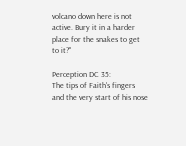volcano down here is not active. Bury it in a harder place for the snakes to get to it?"

Perception DC 35:
The tips of Faith's fingers and the very start of his nose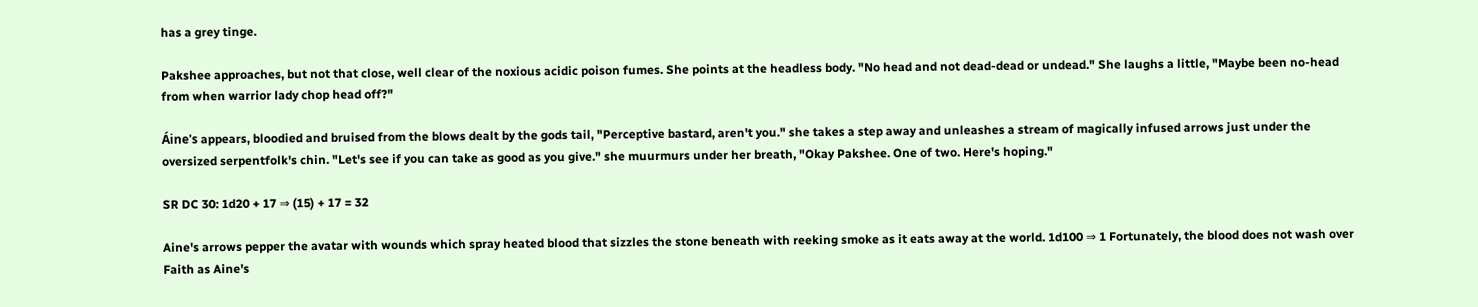has a grey tinge.

Pakshee approaches, but not that close, well clear of the noxious acidic poison fumes. She points at the headless body. "No head and not dead-dead or undead." She laughs a little, "Maybe been no-head from when warrior lady chop head off?"

Áine's appears, bloodied and bruised from the blows dealt by the gods tail, "Perceptive bastard, aren't you." she takes a step away and unleashes a stream of magically infused arrows just under the oversized serpentfolk's chin. "Let's see if you can take as good as you give." she muurmurs under her breath, "Okay Pakshee. One of two. Here's hoping."

SR DC 30: 1d20 + 17 ⇒ (15) + 17 = 32

Aine's arrows pepper the avatar with wounds which spray heated blood that sizzles the stone beneath with reeking smoke as it eats away at the world. 1d100 ⇒ 1 Fortunately, the blood does not wash over Faith as Aine's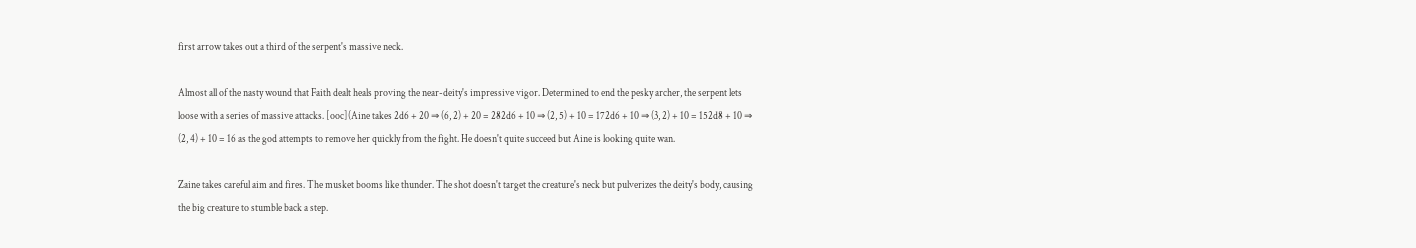first arrow takes out a third of the serpent's massive neck.

Almost all of the nasty wound that Faith dealt heals proving the near-deity's impressive vigor. Determined to end the pesky archer, the serpent lets loose with a series of massive attacks. [ooc](Aine takes 2d6 + 20 ⇒ (6, 2) + 20 = 282d6 + 10 ⇒ (2, 5) + 10 = 172d6 + 10 ⇒ (3, 2) + 10 = 152d8 + 10 ⇒ (2, 4) + 10 = 16 as the god attempts to remove her quickly from the fight. He doesn't quite succeed but Aine is looking quite wan.

Zaine takes careful aim and fires. The musket booms like thunder. The shot doesn't target the creature's neck but pulverizes the deity's body, causing the big creature to stumble back a step.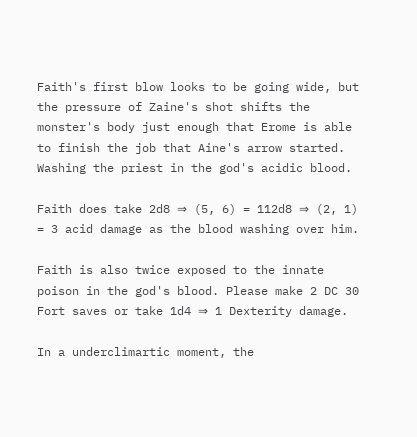Faith's first blow looks to be going wide, but the pressure of Zaine's shot shifts the monster's body just enough that Erome is able to finish the job that Aine's arrow started. Washing the priest in the god's acidic blood.

Faith does take 2d8 ⇒ (5, 6) = 112d8 ⇒ (2, 1) = 3 acid damage as the blood washing over him.

Faith is also twice exposed to the innate poison in the god's blood. Please make 2 DC 30 Fort saves or take 1d4 ⇒ 1 Dexterity damage.

In a underclimartic moment, the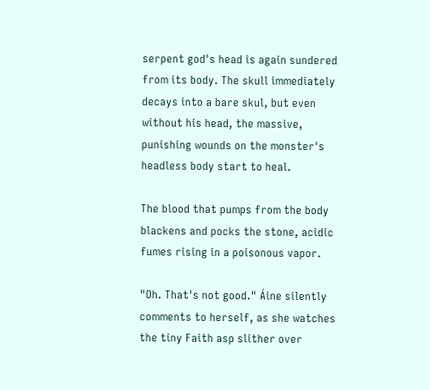serpent god's head is again sundered from its body. The skull immediately decays into a bare skul, but even without his head, the massive, punishing wounds on the monster's headless body start to heal.

The blood that pumps from the body blackens and pocks the stone, acidic fumes rising in a poisonous vapor.

"Oh. That's not good." Áine silently comments to herself, as she watches the tiny Faith asp slither over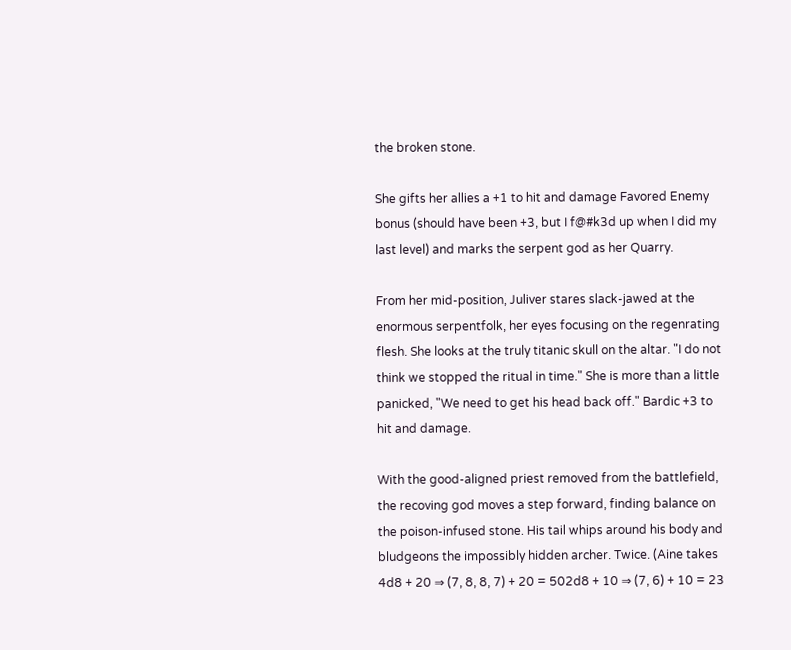the broken stone.

She gifts her allies a +1 to hit and damage Favored Enemy bonus (should have been +3, but I f@#k3d up when I did my last level) and marks the serpent god as her Quarry.

From her mid-position, Juliver stares slack-jawed at the enormous serpentfolk, her eyes focusing on the regenrating flesh. She looks at the truly titanic skull on the altar. "I do not think we stopped the ritual in time." She is more than a little panicked, "We need to get his head back off." Bardic +3 to hit and damage.

With the good-aligned priest removed from the battlefield, the recoving god moves a step forward, finding balance on the poison-infused stone. His tail whips around his body and bludgeons the impossibly hidden archer. Twice. (Aine takes 4d8 + 20 ⇒ (7, 8, 8, 7) + 20 = 502d8 + 10 ⇒ (7, 6) + 10 = 23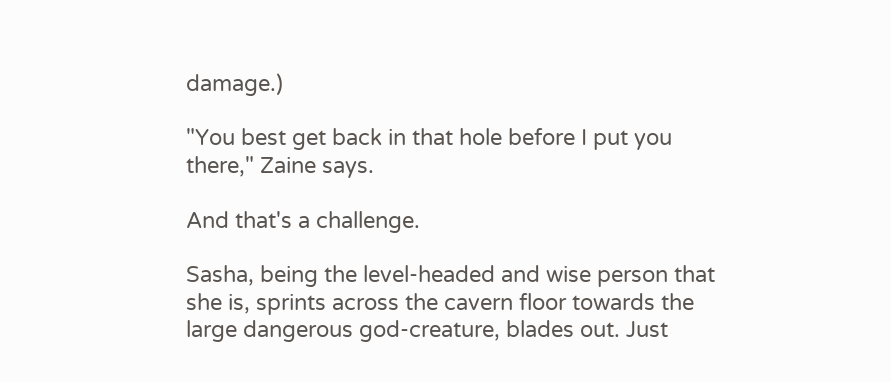damage.)

"You best get back in that hole before I put you there," Zaine says.

And that's a challenge.

Sasha, being the level-headed and wise person that she is, sprints across the cavern floor towards the large dangerous god-creature, blades out. Just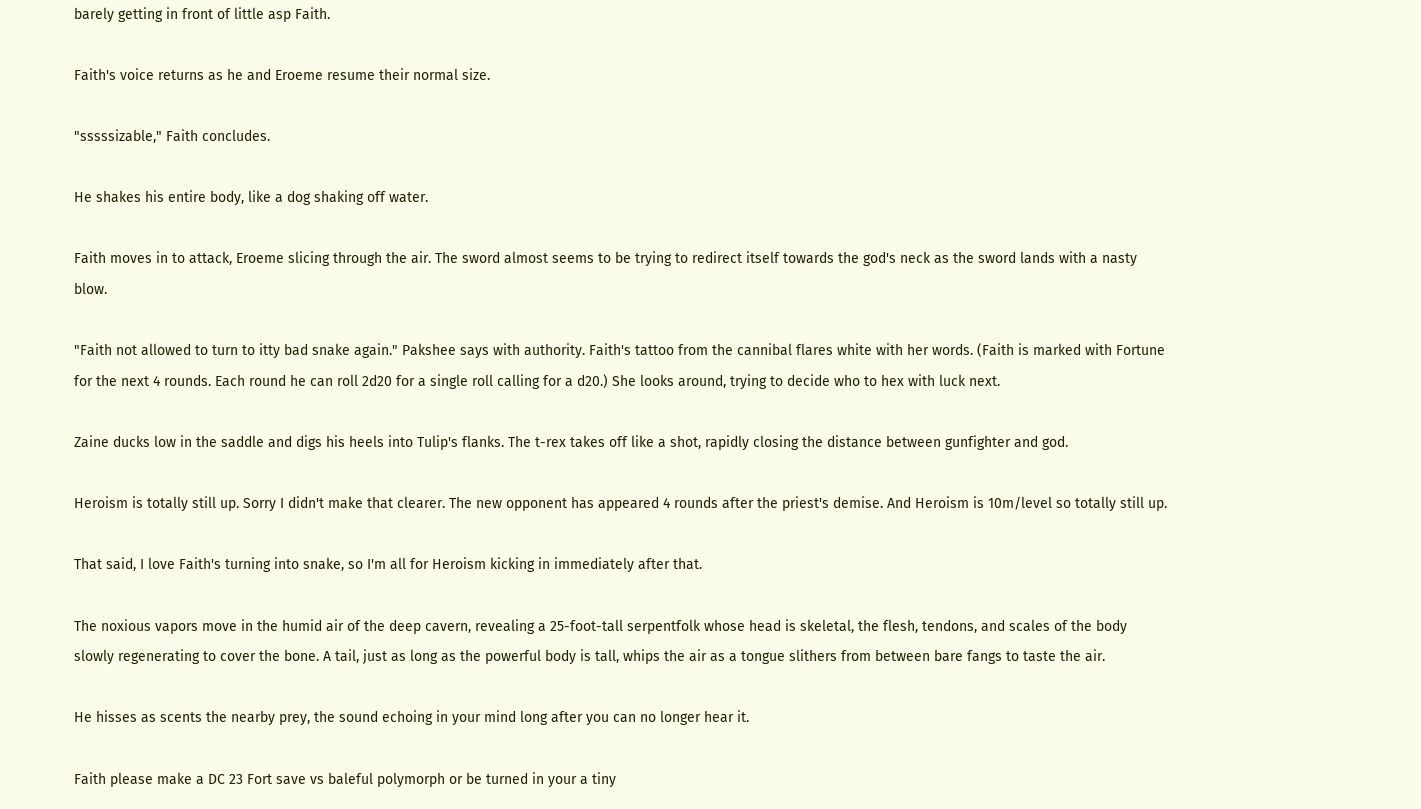barely getting in front of little asp Faith.

Faith's voice returns as he and Eroeme resume their normal size.

"sssssizable," Faith concludes.

He shakes his entire body, like a dog shaking off water.

Faith moves in to attack, Eroeme slicing through the air. The sword almost seems to be trying to redirect itself towards the god's neck as the sword lands with a nasty blow.

"Faith not allowed to turn to itty bad snake again." Pakshee says with authority. Faith's tattoo from the cannibal flares white with her words. (Faith is marked with Fortune for the next 4 rounds. Each round he can roll 2d20 for a single roll calling for a d20.) She looks around, trying to decide who to hex with luck next.

Zaine ducks low in the saddle and digs his heels into Tulip's flanks. The t-rex takes off like a shot, rapidly closing the distance between gunfighter and god.

Heroism is totally still up. Sorry I didn't make that clearer. The new opponent has appeared 4 rounds after the priest's demise. And Heroism is 10m/level so totally still up.

That said, I love Faith's turning into snake, so I'm all for Heroism kicking in immediately after that.

The noxious vapors move in the humid air of the deep cavern, revealing a 25-foot-tall serpentfolk whose head is skeletal, the flesh, tendons, and scales of the body slowly regenerating to cover the bone. A tail, just as long as the powerful body is tall, whips the air as a tongue slithers from between bare fangs to taste the air.

He hisses as scents the nearby prey, the sound echoing in your mind long after you can no longer hear it.

Faith please make a DC 23 Fort save vs baleful polymorph or be turned in your a tiny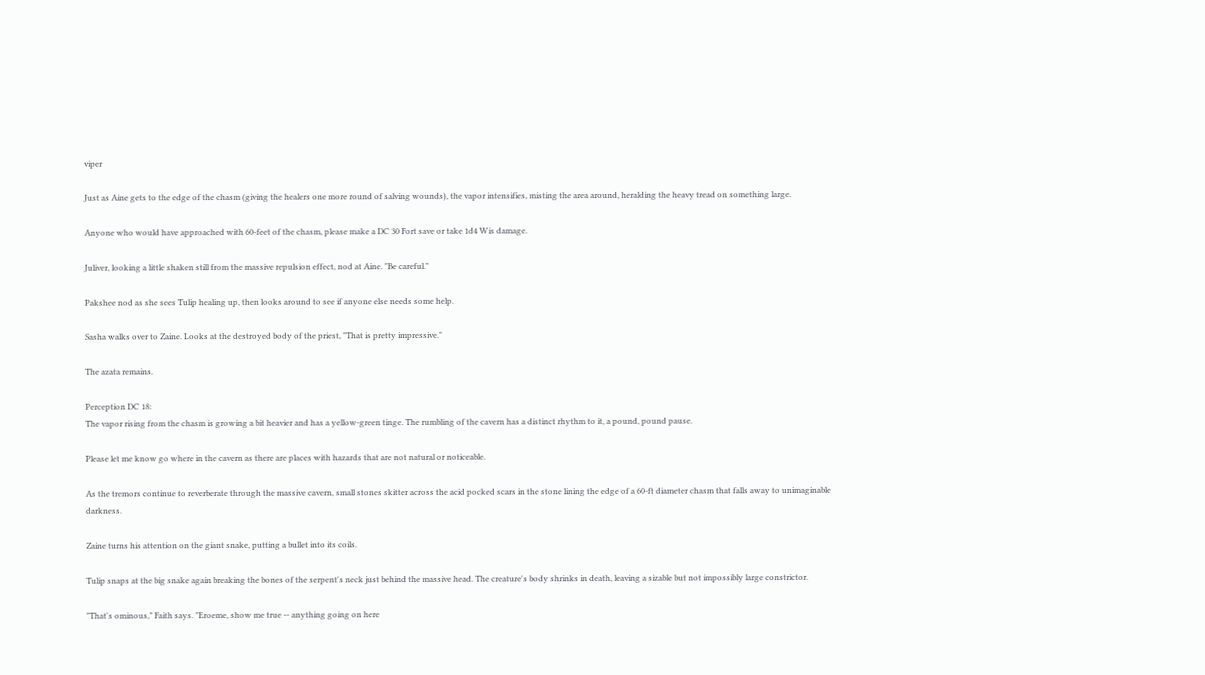viper

Just as Aine gets to the edge of the chasm (giving the healers one more round of salving wounds), the vapor intensifies, misting the area around, heralding the heavy tread on something large.

Anyone who would have approached with 60-feet of the chasm, please make a DC 30 Fort save or take 1d4 Wis damage.

Juliver, looking a little shaken still from the massive repulsion effect, nod at Aine. "Be careful."

Pakshee nod as she sees Tulip healing up, then looks around to see if anyone else needs some help.

Sasha walks over to Zaine. Looks at the destroyed body of the priest, "That is pretty impressive."

The azata remains.

Perception DC 18:
The vapor rising from the chasm is growing a bit heavier and has a yellow-green tinge. The rumbling of the cavern has a distinct rhythm to it, a pound, pound pause.

Please let me know go where in the cavern as there are places with hazards that are not natural or noticeable.

As the tremors continue to reverberate through the massive cavern, small stones skitter across the acid pocked scars in the stone lining the edge of a 60-ft diameter chasm that falls away to unimaginable darkness.

Zaine turns his attention on the giant snake, putting a bullet into its coils.

Tulip snaps at the big snake again breaking the bones of the serpent's neck just behind the massive head. The creature's body shrinks in death, leaving a sizable but not impossibly large constrictor.

"That's ominous," Faith says. "Eroeme, show me true -- anything going on here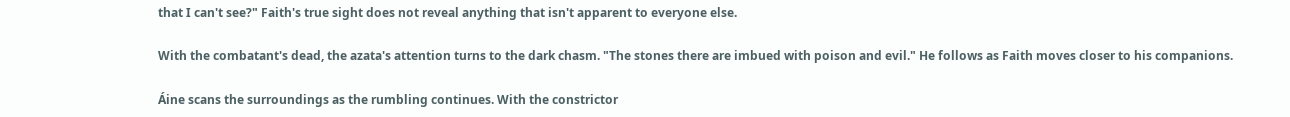that I can't see?" Faith's true sight does not reveal anything that isn't apparent to everyone else.

With the combatant's dead, the azata's attention turns to the dark chasm. "The stones there are imbued with poison and evil." He follows as Faith moves closer to his companions.

Áine scans the surroundings as the rumbling continues. With the constrictor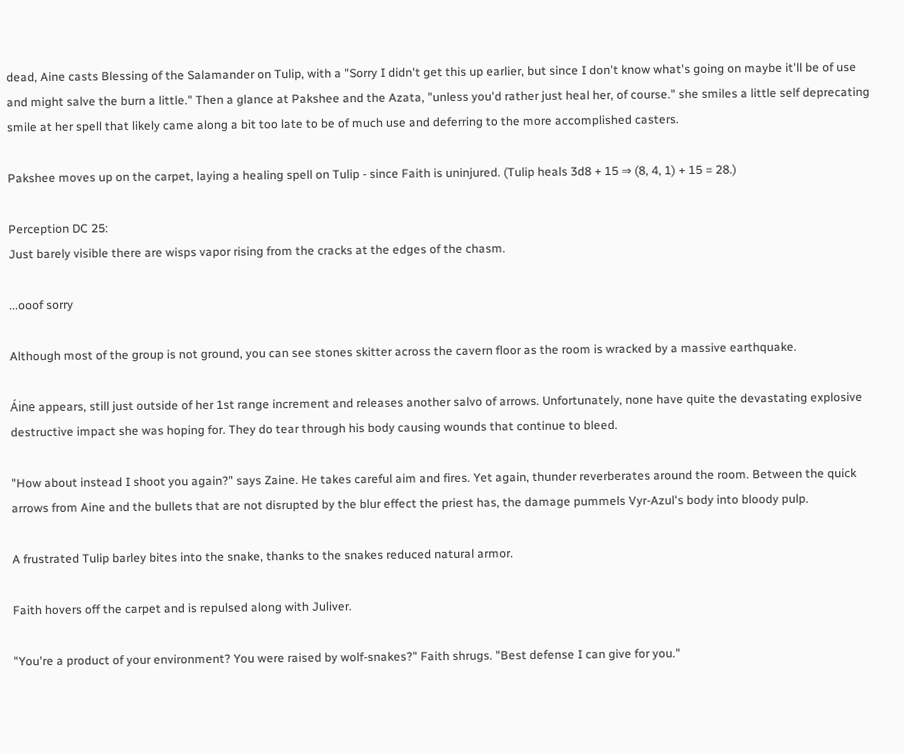dead, Aine casts Blessing of the Salamander on Tulip, with a "Sorry I didn't get this up earlier, but since I don't know what's going on maybe it'll be of use and might salve the burn a little." Then a glance at Pakshee and the Azata, "unless you'd rather just heal her, of course." she smiles a little self deprecating smile at her spell that likely came along a bit too late to be of much use and deferring to the more accomplished casters.

Pakshee moves up on the carpet, laying a healing spell on Tulip - since Faith is uninjured. (Tulip heals 3d8 + 15 ⇒ (8, 4, 1) + 15 = 28.)

Perception DC 25:
Just barely visible there are wisps vapor rising from the cracks at the edges of the chasm.

...ooof sorry

Although most of the group is not ground, you can see stones skitter across the cavern floor as the room is wracked by a massive earthquake.

Áine appears, still just outside of her 1st range increment and releases another salvo of arrows. Unfortunately, none have quite the devastating explosive destructive impact she was hoping for. They do tear through his body causing wounds that continue to bleed.

"How about instead I shoot you again?" says Zaine. He takes careful aim and fires. Yet again, thunder reverberates around the room. Between the quick arrows from Aine and the bullets that are not disrupted by the blur effect the priest has, the damage pummels Vyr-Azul's body into bloody pulp.

A frustrated Tulip barley bites into the snake, thanks to the snakes reduced natural armor.

Faith hovers off the carpet and is repulsed along with Juliver.

"You're a product of your environment? You were raised by wolf-snakes?" Faith shrugs. "Best defense I can give for you."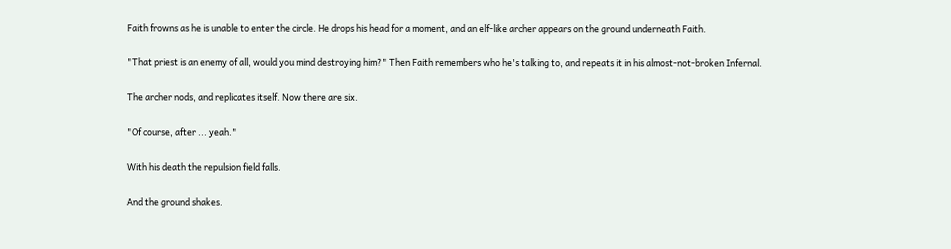Faith frowns as he is unable to enter the circle. He drops his head for a moment, and an elf-like archer appears on the ground underneath Faith.

"That priest is an enemy of all, would you mind destroying him?" Then Faith remembers who he's talking to, and repeats it in his almost-not-broken Infernal.

The archer nods, and replicates itself. Now there are six.

"Of course, after ... yeah."

With his death the repulsion field falls.

And the ground shakes.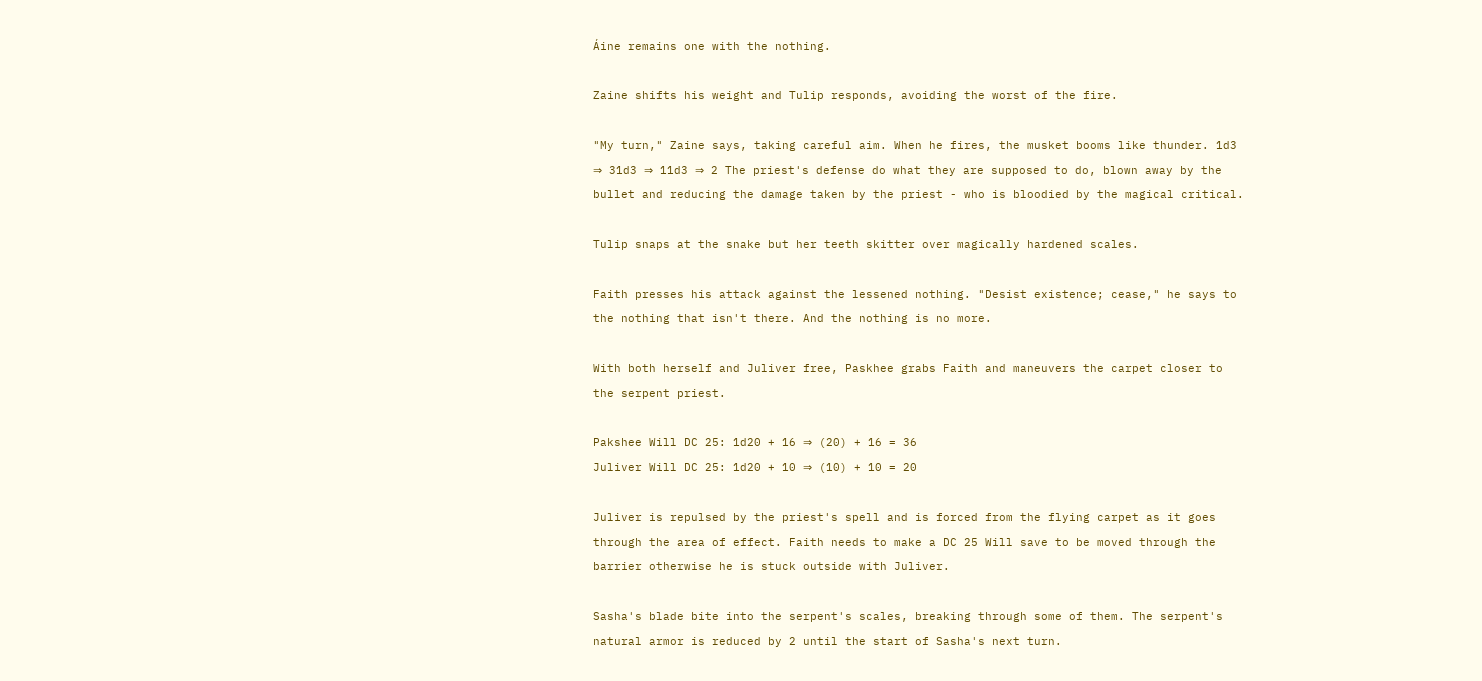Áine remains one with the nothing.

Zaine shifts his weight and Tulip responds, avoiding the worst of the fire.

"My turn," Zaine says, taking careful aim. When he fires, the musket booms like thunder. 1d3 ⇒ 31d3 ⇒ 11d3 ⇒ 2 The priest's defense do what they are supposed to do, blown away by the bullet and reducing the damage taken by the priest - who is bloodied by the magical critical.

Tulip snaps at the snake but her teeth skitter over magically hardened scales.

Faith presses his attack against the lessened nothing. "Desist existence; cease," he says to the nothing that isn't there. And the nothing is no more.

With both herself and Juliver free, Paskhee grabs Faith and maneuvers the carpet closer to the serpent priest.

Pakshee Will DC 25: 1d20 + 16 ⇒ (20) + 16 = 36
Juliver Will DC 25: 1d20 + 10 ⇒ (10) + 10 = 20

Juliver is repulsed by the priest's spell and is forced from the flying carpet as it goes through the area of effect. Faith needs to make a DC 25 Will save to be moved through the barrier otherwise he is stuck outside with Juliver.

Sasha's blade bite into the serpent's scales, breaking through some of them. The serpent's natural armor is reduced by 2 until the start of Sasha's next turn.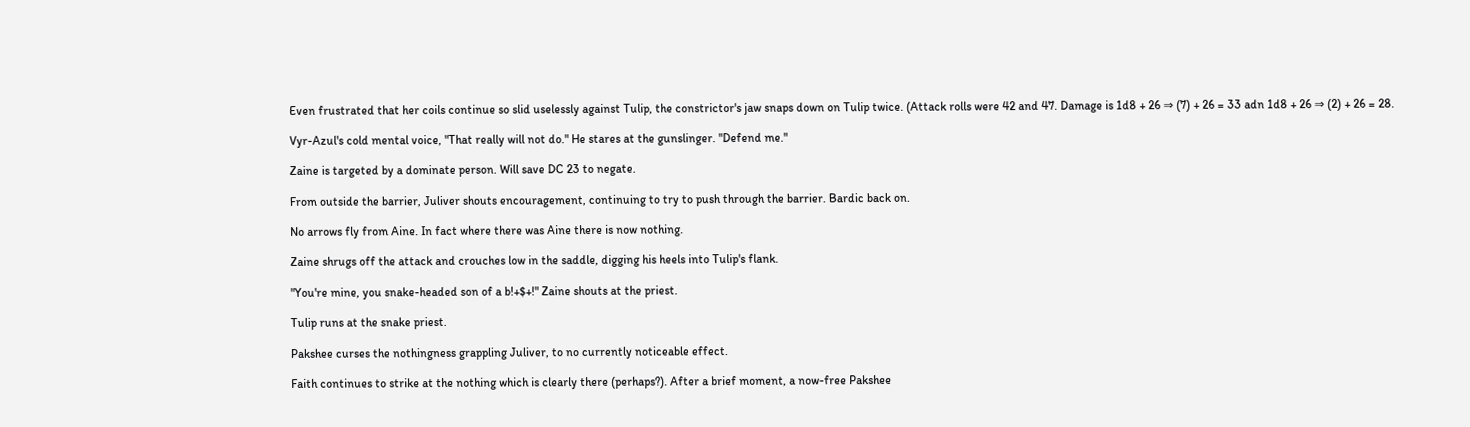Even frustrated that her coils continue so slid uselessly against Tulip, the constrictor's jaw snaps down on Tulip twice. (Attack rolls were 42 and 47. Damage is 1d8 + 26 ⇒ (7) + 26 = 33 adn 1d8 + 26 ⇒ (2) + 26 = 28.

Vyr-Azul's cold mental voice, "That really will not do." He stares at the gunslinger. "Defend me."

Zaine is targeted by a dominate person. Will save DC 23 to negate.

From outside the barrier, Juliver shouts encouragement, continuing to try to push through the barrier. Bardic back on.

No arrows fly from Aine. In fact where there was Aine there is now nothing.

Zaine shrugs off the attack and crouches low in the saddle, digging his heels into Tulip's flank.

"You're mine, you snake-headed son of a b!+$+!" Zaine shouts at the priest.

Tulip runs at the snake priest.

Pakshee curses the nothingness grappling Juliver, to no currently noticeable effect.

Faith continues to strike at the nothing which is clearly there (perhaps?). After a brief moment, a now-free Pakshee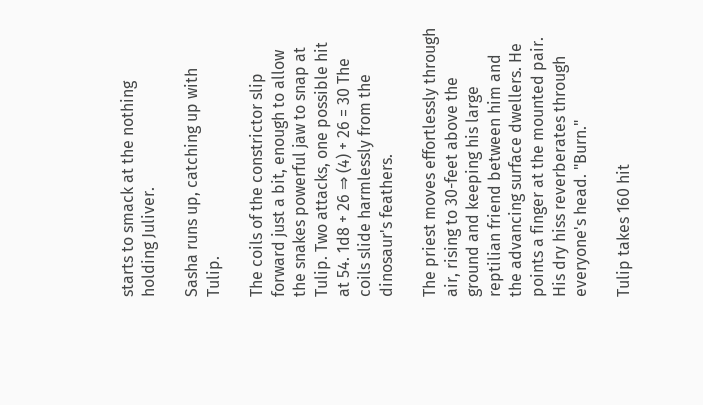starts to smack at the nothing holding Juliver.

Sasha runs up, catching up with Tulip.

The coils of the constrictor slip forward just a bit, enough to allow the snakes powerful jaw to snap at Tulip. Two attacks, one possible hit at 54. 1d8 + 26 ⇒ (4) + 26 = 30 The coils slide harmlessly from the dinosaur's feathers.

The priest moves effortlessly through air, rising to 30-feet above the ground and keeping his large reptilian friend between him and the advancing surface dwellers. He points a finger at the mounted pair. His dry hiss reverberates through everyone's head. "Burn."

Tulip takes 160 hit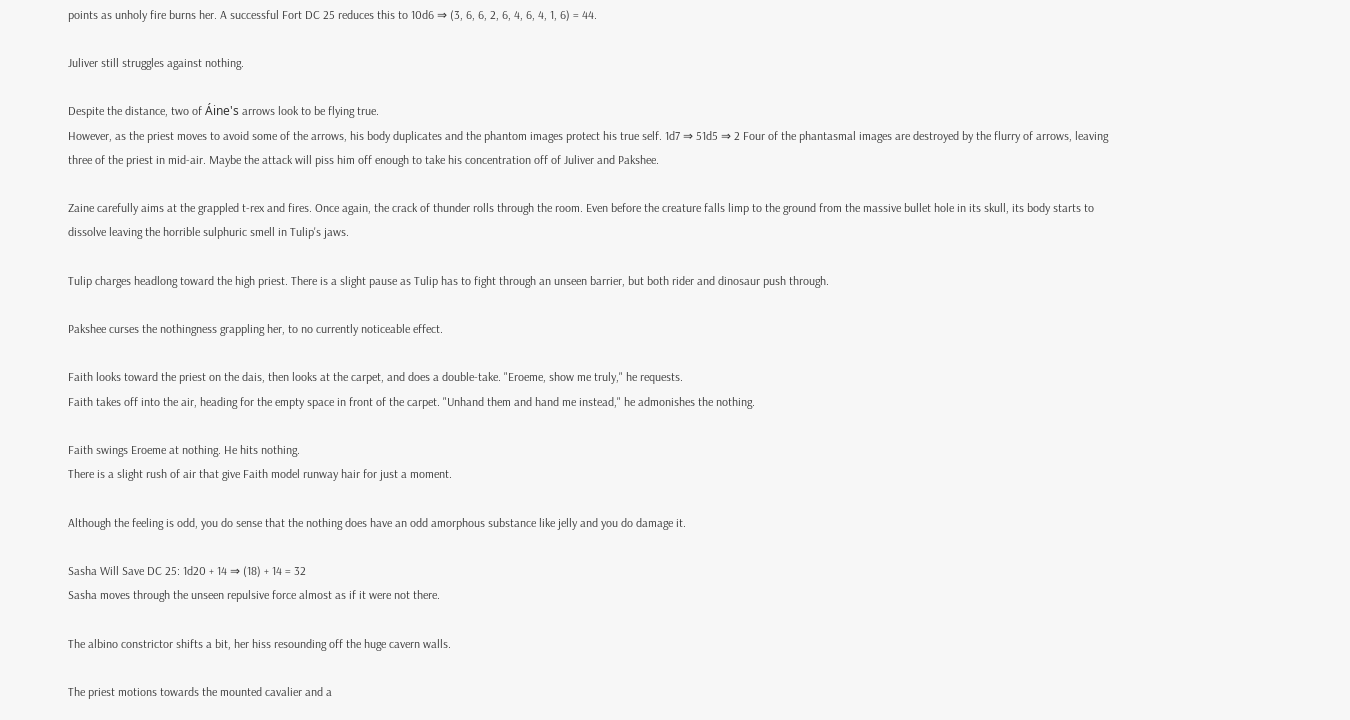points as unholy fire burns her. A successful Fort DC 25 reduces this to 10d6 ⇒ (3, 6, 6, 2, 6, 4, 6, 4, 1, 6) = 44.

Juliver still struggles against nothing.

Despite the distance, two of Áine's arrows look to be flying true.
However, as the priest moves to avoid some of the arrows, his body duplicates and the phantom images protect his true self. 1d7 ⇒ 51d5 ⇒ 2 Four of the phantasmal images are destroyed by the flurry of arrows, leaving three of the priest in mid-air. Maybe the attack will piss him off enough to take his concentration off of Juliver and Pakshee.

Zaine carefully aims at the grappled t-rex and fires. Once again, the crack of thunder rolls through the room. Even before the creature falls limp to the ground from the massive bullet hole in its skull, its body starts to dissolve leaving the horrible sulphuric smell in Tulip's jaws.

Tulip charges headlong toward the high priest. There is a slight pause as Tulip has to fight through an unseen barrier, but both rider and dinosaur push through.

Pakshee curses the nothingness grappling her, to no currently noticeable effect.

Faith looks toward the priest on the dais, then looks at the carpet, and does a double-take. "Eroeme, show me truly," he requests.
Faith takes off into the air, heading for the empty space in front of the carpet. "Unhand them and hand me instead," he admonishes the nothing.

Faith swings Eroeme at nothing. He hits nothing.
There is a slight rush of air that give Faith model runway hair for just a moment.

Although the feeling is odd, you do sense that the nothing does have an odd amorphous substance like jelly and you do damage it.

Sasha Will Save DC 25: 1d20 + 14 ⇒ (18) + 14 = 32
Sasha moves through the unseen repulsive force almost as if it were not there.

The albino constrictor shifts a bit, her hiss resounding off the huge cavern walls.

The priest motions towards the mounted cavalier and a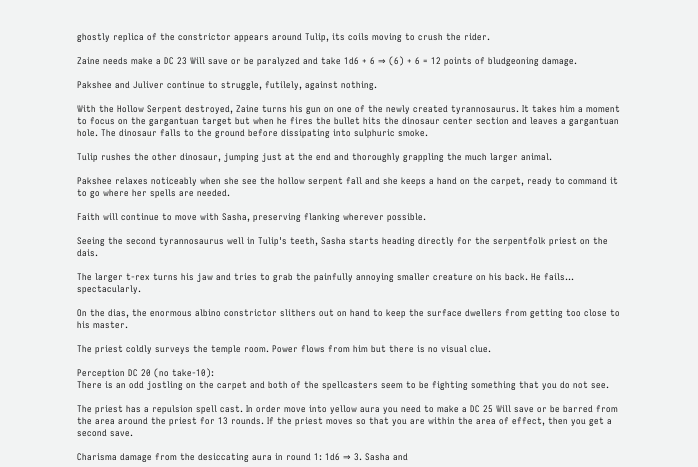ghostly replica of the constrictor appears around Tulip, its coils moving to crush the rider.

Zaine needs make a DC 23 Will save or be paralyzed and take 1d6 + 6 ⇒ (6) + 6 = 12 points of bludgeoning damage.

Pakshee and Juliver continue to struggle, futilely, against nothing.

With the Hollow Serpent destroyed, Zaine turns his gun on one of the newly created tyrannosaurus. It takes him a moment to focus on the gargantuan target but when he fires the bullet hits the dinosaur center section and leaves a gargantuan hole. The dinosaur falls to the ground before dissipating into sulphuric smoke.

Tulip rushes the other dinosaur, jumping just at the end and thoroughly grappling the much larger animal.

Pakshee relaxes noticeably when she see the hollow serpent fall and she keeps a hand on the carpet, ready to command it to go where her spells are needed.

Faith will continue to move with Sasha, preserving flanking wherever possible.

Seeing the second tyrannosaurus well in Tulip's teeth, Sasha starts heading directly for the serpentfolk priest on the dais.

The larger t-rex turns his jaw and tries to grab the painfully annoying smaller creature on his back. He fails... spectacularly.

On the dias, the enormous albino constrictor slithers out on hand to keep the surface dwellers from getting too close to his master.

The priest coldly surveys the temple room. Power flows from him but there is no visual clue.

Perception DC 20 (no take-10):
There is an odd jostling on the carpet and both of the spellcasters seem to be fighting something that you do not see.

The priest has a repulsion spell cast. In order move into yellow aura you need to make a DC 25 Will save or be barred from the area around the priest for 13 rounds. If the priest moves so that you are within the area of effect, then you get a second save.

Charisma damage from the desiccating aura in round 1: 1d6 ⇒ 3. Sasha and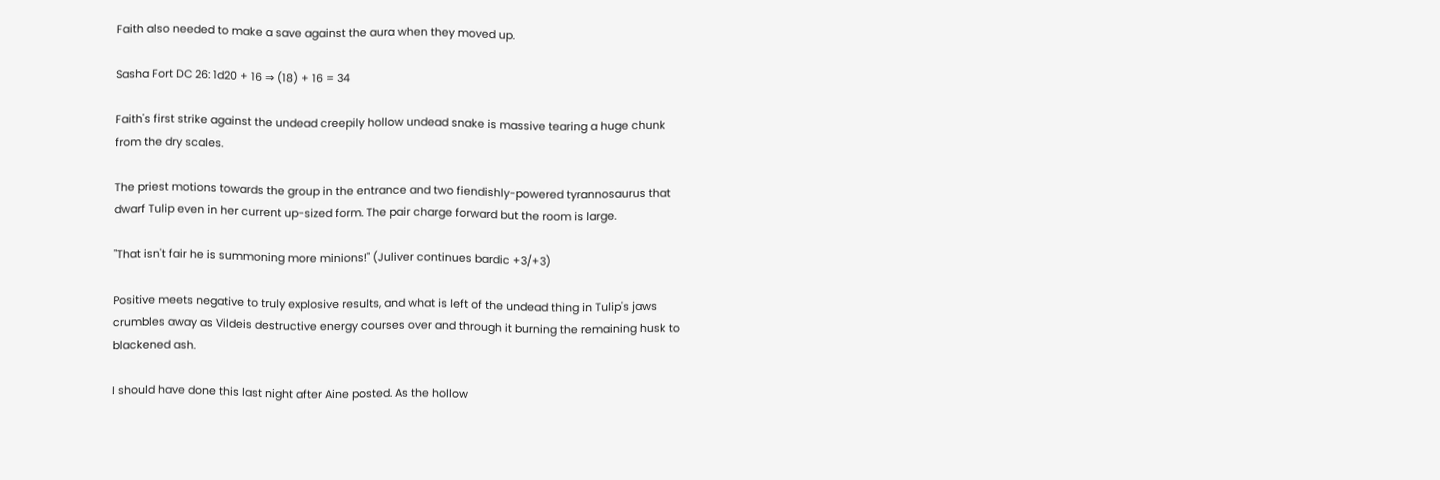Faith also needed to make a save against the aura when they moved up.

Sasha Fort DC 26: 1d20 + 16 ⇒ (18) + 16 = 34

Faith's first strike against the undead creepily hollow undead snake is massive tearing a huge chunk from the dry scales.

The priest motions towards the group in the entrance and two fiendishly-powered tyrannosaurus that dwarf Tulip even in her current up-sized form. The pair charge forward but the room is large.

"That isn't fair he is summoning more minions!" (Juliver continues bardic +3/+3)

Positive meets negative to truly explosive results, and what is left of the undead thing in Tulip's jaws crumbles away as Vildeis destructive energy courses over and through it burning the remaining husk to blackened ash.

I should have done this last night after Aine posted. As the hollow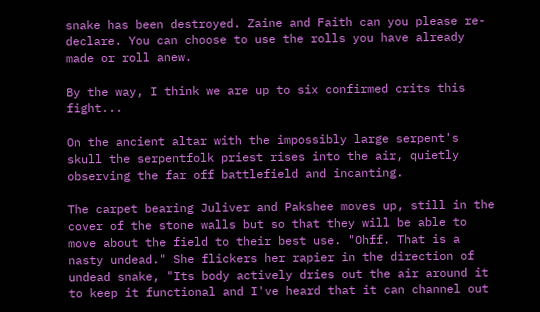snake has been destroyed. Zaine and Faith can you please re-declare. You can choose to use the rolls you have already made or roll anew.

By the way, I think we are up to six confirmed crits this fight...

On the ancient altar with the impossibly large serpent's skull the serpentfolk priest rises into the air, quietly observing the far off battlefield and incanting.

The carpet bearing Juliver and Pakshee moves up, still in the cover of the stone walls but so that they will be able to move about the field to their best use. "Ohff. That is a nasty undead." She flickers her rapier in the direction of undead snake, "Its body actively dries out the air around it to keep it functional and I've heard that it can channel out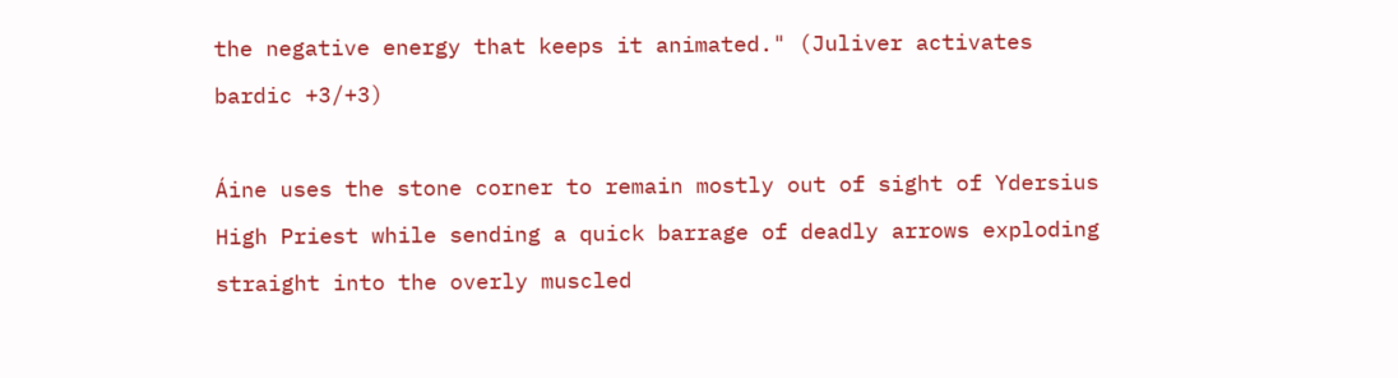the negative energy that keeps it animated." (Juliver activates bardic +3/+3)

Áine uses the stone corner to remain mostly out of sight of Ydersius High Priest while sending a quick barrage of deadly arrows exploding straight into the overly muscled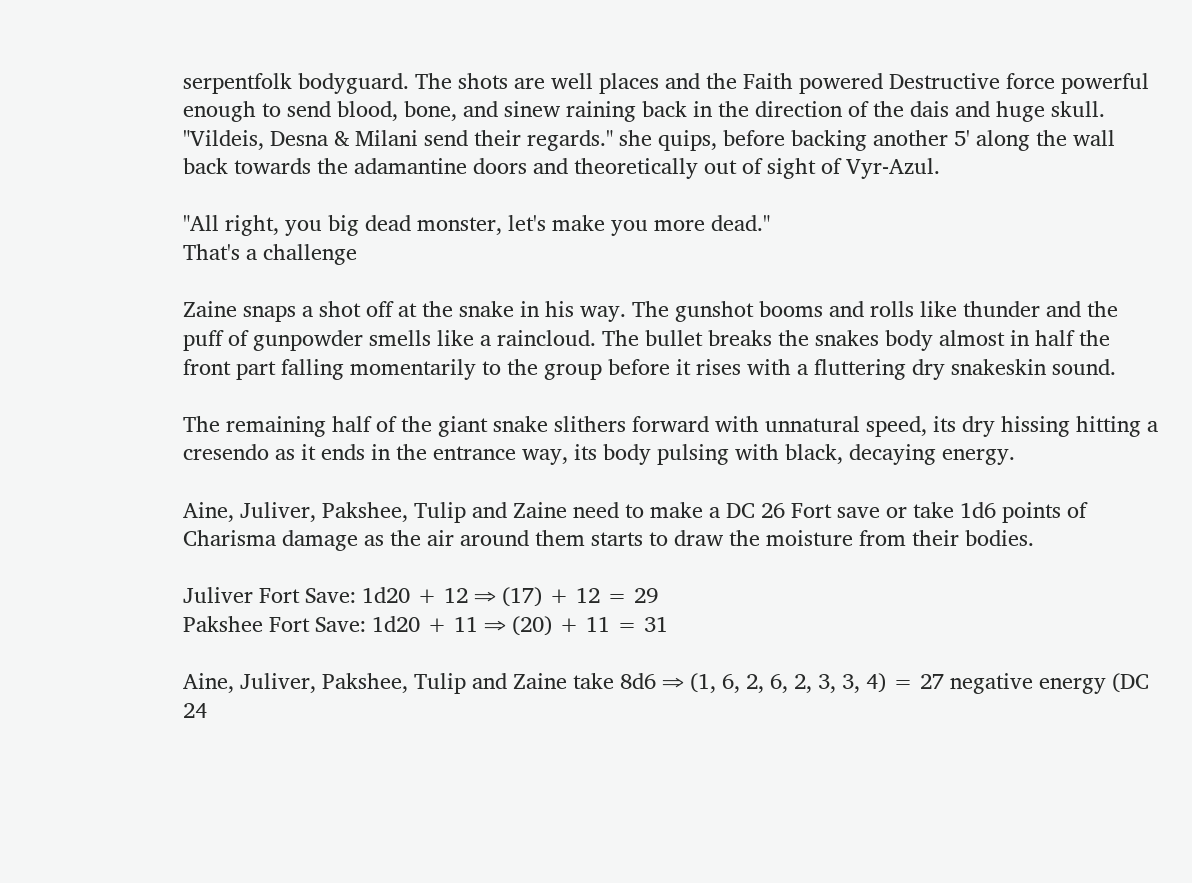serpentfolk bodyguard. The shots are well places and the Faith powered Destructive force powerful enough to send blood, bone, and sinew raining back in the direction of the dais and huge skull. "Vildeis, Desna & Milani send their regards." she quips, before backing another 5' along the wall back towards the adamantine doors and theoretically out of sight of Vyr-Azul.

"All right, you big dead monster, let's make you more dead."
That's a challenge

Zaine snaps a shot off at the snake in his way. The gunshot booms and rolls like thunder and the puff of gunpowder smells like a raincloud. The bullet breaks the snakes body almost in half the front part falling momentarily to the group before it rises with a fluttering dry snakeskin sound.

The remaining half of the giant snake slithers forward with unnatural speed, its dry hissing hitting a cresendo as it ends in the entrance way, its body pulsing with black, decaying energy.

Aine, Juliver, Pakshee, Tulip and Zaine need to make a DC 26 Fort save or take 1d6 points of Charisma damage as the air around them starts to draw the moisture from their bodies.

Juliver Fort Save: 1d20 + 12 ⇒ (17) + 12 = 29
Pakshee Fort Save: 1d20 + 11 ⇒ (20) + 11 = 31

Aine, Juliver, Pakshee, Tulip and Zaine take 8d6 ⇒ (1, 6, 2, 6, 2, 3, 3, 4) = 27 negative energy (DC 24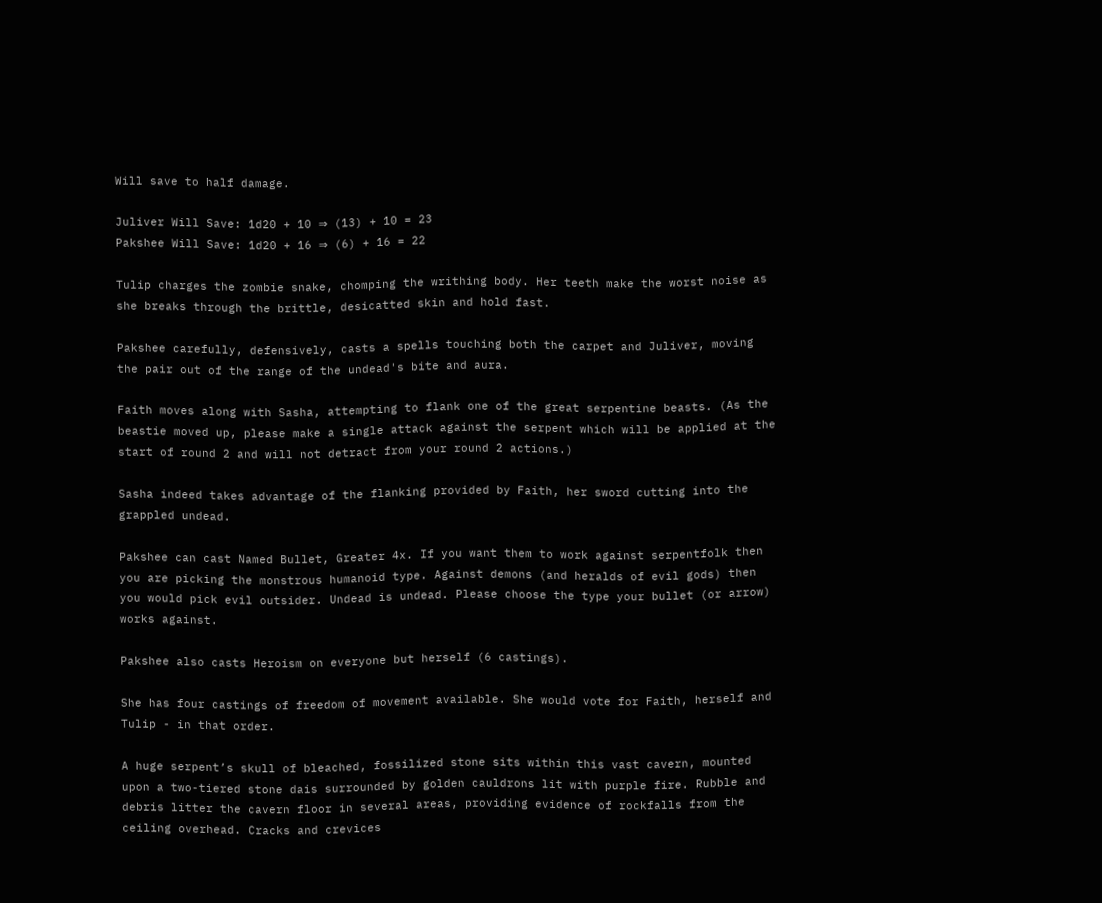Will save to half damage.

Juliver Will Save: 1d20 + 10 ⇒ (13) + 10 = 23
Pakshee Will Save: 1d20 + 16 ⇒ (6) + 16 = 22

Tulip charges the zombie snake, chomping the writhing body. Her teeth make the worst noise as she breaks through the brittle, desicatted skin and hold fast.

Pakshee carefully, defensively, casts a spells touching both the carpet and Juliver, moving the pair out of the range of the undead's bite and aura.

Faith moves along with Sasha, attempting to flank one of the great serpentine beasts. (As the beastie moved up, please make a single attack against the serpent which will be applied at the start of round 2 and will not detract from your round 2 actions.)

Sasha indeed takes advantage of the flanking provided by Faith, her sword cutting into the grappled undead.

Pakshee can cast Named Bullet, Greater 4x. If you want them to work against serpentfolk then you are picking the monstrous humanoid type. Against demons (and heralds of evil gods) then you would pick evil outsider. Undead is undead. Please choose the type your bullet (or arrow) works against.

Pakshee also casts Heroism on everyone but herself (6 castings).

She has four castings of freedom of movement available. She would vote for Faith, herself and Tulip - in that order.

A huge serpent’s skull of bleached, fossilized stone sits within this vast cavern, mounted upon a two-tiered stone dais surrounded by golden cauldrons lit with purple fire. Rubble and debris litter the cavern floor in several areas, providing evidence of rockfalls from the ceiling overhead. Cracks and crevices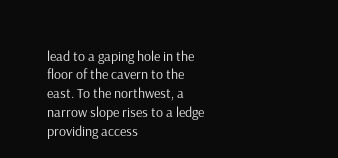lead to a gaping hole in the floor of the cavern to the east. To the northwest, a narrow slope rises to a ledge providing access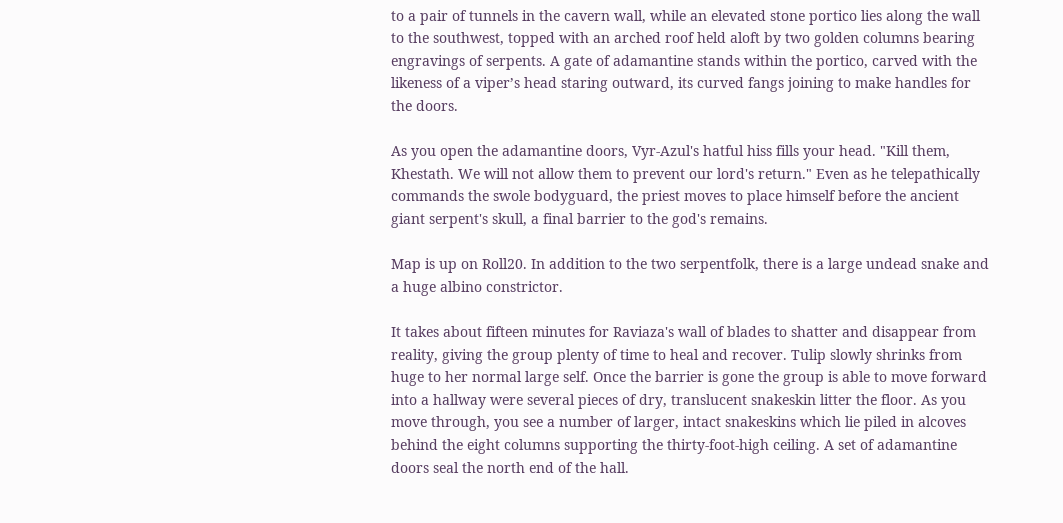to a pair of tunnels in the cavern wall, while an elevated stone portico lies along the wall to the southwest, topped with an arched roof held aloft by two golden columns bearing engravings of serpents. A gate of adamantine stands within the portico, carved with the likeness of a viper’s head staring outward, its curved fangs joining to make handles for the doors.

As you open the adamantine doors, Vyr-Azul's hatful hiss fills your head. "Kill them, Khestath. We will not allow them to prevent our lord's return." Even as he telepathically commands the swole bodyguard, the priest moves to place himself before the ancient giant serpent's skull, a final barrier to the god's remains.

Map is up on Roll20. In addition to the two serpentfolk, there is a large undead snake and a huge albino constrictor.

It takes about fifteen minutes for Raviaza's wall of blades to shatter and disappear from reality, giving the group plenty of time to heal and recover. Tulip slowly shrinks from huge to her normal large self. Once the barrier is gone the group is able to move forward into a hallway were several pieces of dry, translucent snakeskin litter the floor. As you move through, you see a number of larger, intact snakeskins which lie piled in alcoves behind the eight columns supporting the thirty-foot-high ceiling. A set of adamantine doors seal the north end of the hall.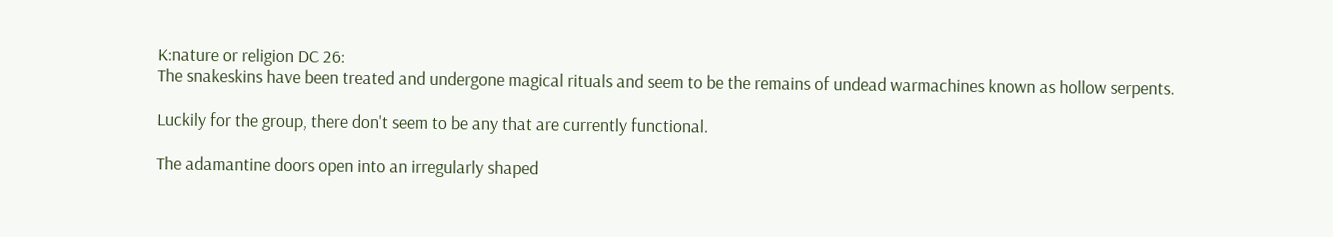K:nature or religion DC 26:
The snakeskins have been treated and undergone magical rituals and seem to be the remains of undead warmachines known as hollow serpents.

Luckily for the group, there don't seem to be any that are currently functional.

The adamantine doors open into an irregularly shaped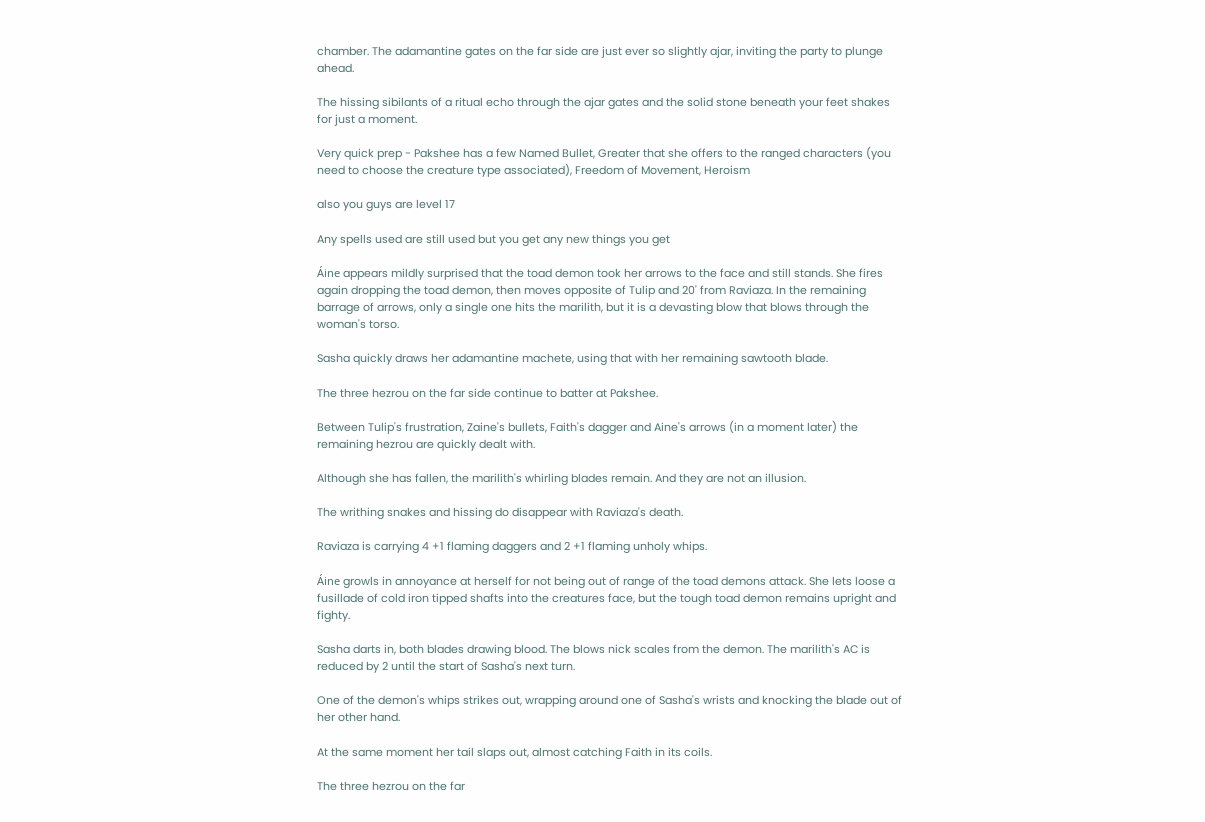chamber. The adamantine gates on the far side are just ever so slightly ajar, inviting the party to plunge ahead.

The hissing sibilants of a ritual echo through the ajar gates and the solid stone beneath your feet shakes for just a moment.

Very quick prep - Pakshee has a few Named Bullet, Greater that she offers to the ranged characters (you need to choose the creature type associated), Freedom of Movement, Heroism

also you guys are level 17

Any spells used are still used but you get any new things you get

Áine appears mildly surprised that the toad demon took her arrows to the face and still stands. She fires again dropping the toad demon, then moves opposite of Tulip and 20' from Raviaza. In the remaining barrage of arrows, only a single one hits the marilith, but it is a devasting blow that blows through the woman's torso.

Sasha quickly draws her adamantine machete, using that with her remaining sawtooth blade.

The three hezrou on the far side continue to batter at Pakshee.

Between Tulip's frustration, Zaine's bullets, Faith's dagger and Aine's arrows (in a moment later) the remaining hezrou are quickly dealt with.

Although she has fallen, the marilith's whirling blades remain. And they are not an illusion.

The writhing snakes and hissing do disappear with Raviaza's death.

Raviaza is carrying 4 +1 flaming daggers and 2 +1 flaming unholy whips.

Áine growls in annoyance at herself for not being out of range of the toad demons attack. She lets loose a fusillade of cold iron tipped shafts into the creatures face, but the tough toad demon remains upright and fighty.

Sasha darts in, both blades drawing blood. The blows nick scales from the demon. The marilith's AC is reduced by 2 until the start of Sasha's next turn.

One of the demon's whips strikes out, wrapping around one of Sasha's wrists and knocking the blade out of her other hand.

At the same moment her tail slaps out, almost catching Faith in its coils.

The three hezrou on the far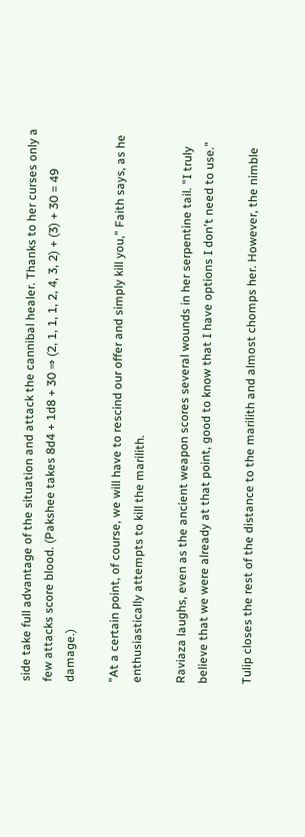side take full advantage of the situation and attack the cannibal healer. Thanks to her curses only a few attacks score blood. (Pakshee takes 8d4 + 1d8 + 30 ⇒ (2, 1, 1, 1, 2, 4, 3, 2) + (3) + 30 = 49 damage.)

"At a certain point, of course, we will have to rescind our offer and simply kill you," Faith says, as he enthusiastically attempts to kill the marilith.

Raviaza laughs, even as the ancient weapon scores several wounds in her serpentine tail. "I truly believe that we were already at that point, good to know that I have options I don't need to use."

Tulip closes the rest of the distance to the marilith and almost chomps her. However, the nimble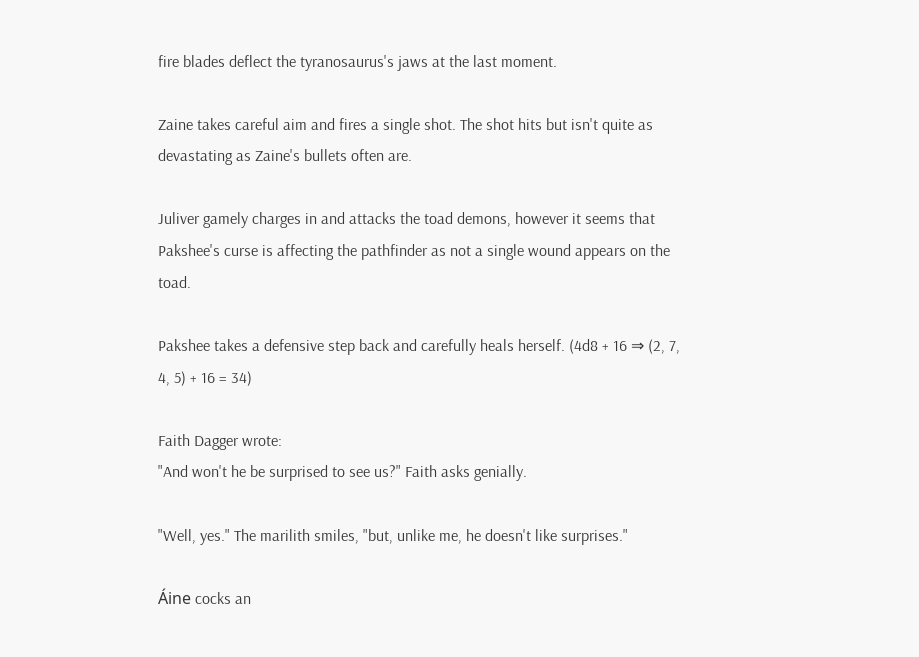fire blades deflect the tyranosaurus's jaws at the last moment.

Zaine takes careful aim and fires a single shot. The shot hits but isn't quite as devastating as Zaine's bullets often are.

Juliver gamely charges in and attacks the toad demons, however it seems that Pakshee's curse is affecting the pathfinder as not a single wound appears on the toad.

Pakshee takes a defensive step back and carefully heals herself. (4d8 + 16 ⇒ (2, 7, 4, 5) + 16 = 34)

Faith Dagger wrote:
"And won't he be surprised to see us?" Faith asks genially.

"Well, yes." The marilith smiles, "but, unlike me, he doesn't like surprises."

Áine cocks an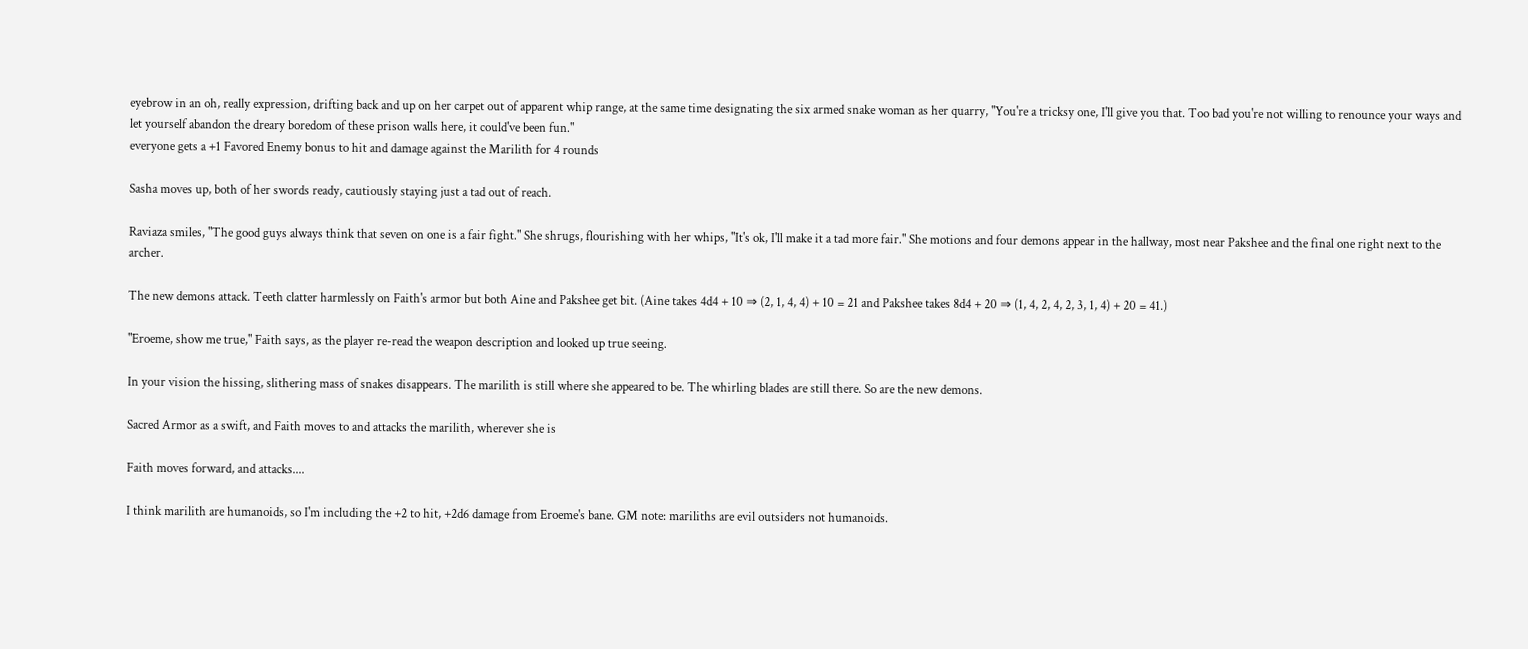eyebrow in an oh, really expression, drifting back and up on her carpet out of apparent whip range, at the same time designating the six armed snake woman as her quarry, "You're a tricksy one, I'll give you that. Too bad you're not willing to renounce your ways and let yourself abandon the dreary boredom of these prison walls here, it could've been fun."
everyone gets a +1 Favored Enemy bonus to hit and damage against the Marilith for 4 rounds

Sasha moves up, both of her swords ready, cautiously staying just a tad out of reach.

Raviaza smiles, "The good guys always think that seven on one is a fair fight." She shrugs, flourishing with her whips, "It's ok, I'll make it a tad more fair." She motions and four demons appear in the hallway, most near Pakshee and the final one right next to the archer.

The new demons attack. Teeth clatter harmlessly on Faith's armor but both Aine and Pakshee get bit. (Aine takes 4d4 + 10 ⇒ (2, 1, 4, 4) + 10 = 21 and Pakshee takes 8d4 + 20 ⇒ (1, 4, 2, 4, 2, 3, 1, 4) + 20 = 41.)

"Eroeme, show me true," Faith says, as the player re-read the weapon description and looked up true seeing.

In your vision the hissing, slithering mass of snakes disappears. The marilith is still where she appeared to be. The whirling blades are still there. So are the new demons.

Sacred Armor as a swift, and Faith moves to and attacks the marilith, wherever she is

Faith moves forward, and attacks....

I think marilith are humanoids, so I'm including the +2 to hit, +2d6 damage from Eroeme's bane. GM note: mariliths are evil outsiders not humanoids.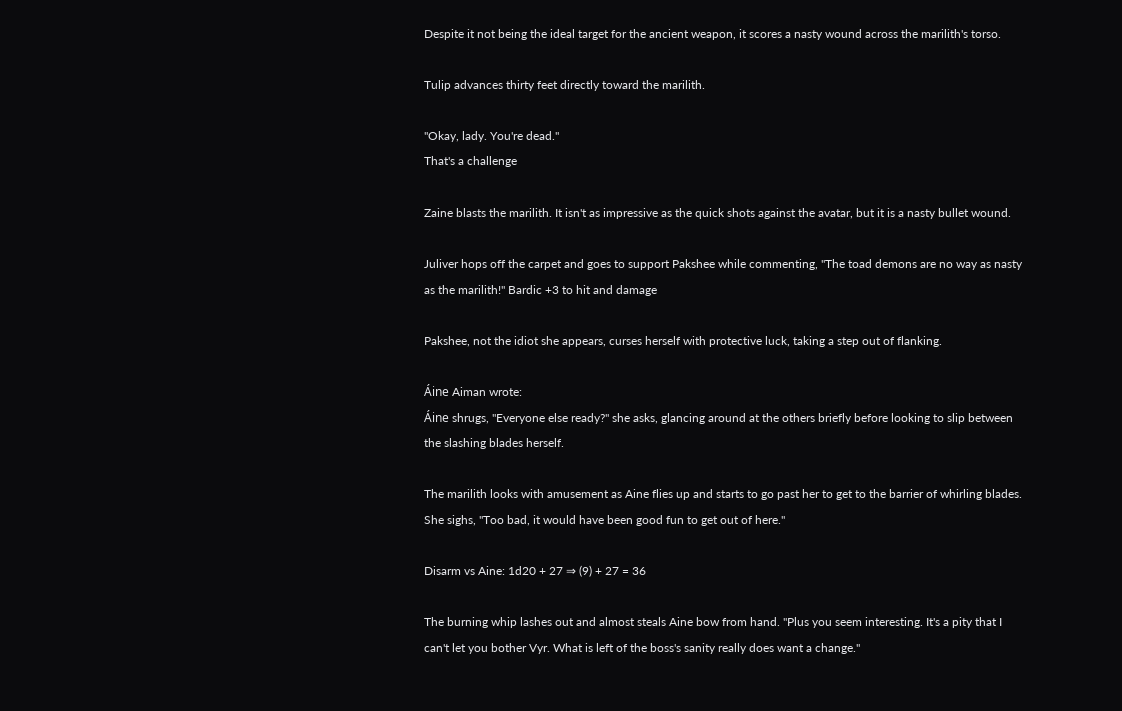Despite it not being the ideal target for the ancient weapon, it scores a nasty wound across the marilith's torso.

Tulip advances thirty feet directly toward the marilith.

"Okay, lady. You're dead."
That's a challenge

Zaine blasts the marilith. It isn't as impressive as the quick shots against the avatar, but it is a nasty bullet wound.

Juliver hops off the carpet and goes to support Pakshee while commenting, "The toad demons are no way as nasty as the marilith!" Bardic +3 to hit and damage

Pakshee, not the idiot she appears, curses herself with protective luck, taking a step out of flanking.

Áine Aiman wrote:
Áine shrugs, "Everyone else ready?" she asks, glancing around at the others briefly before looking to slip between the slashing blades herself.

The marilith looks with amusement as Aine flies up and starts to go past her to get to the barrier of whirling blades. She sighs, "Too bad, it would have been good fun to get out of here."

Disarm vs Aine: 1d20 + 27 ⇒ (9) + 27 = 36

The burning whip lashes out and almost steals Aine bow from hand. "Plus you seem interesting. It's a pity that I can't let you bother Vyr. What is left of the boss's sanity really does want a change."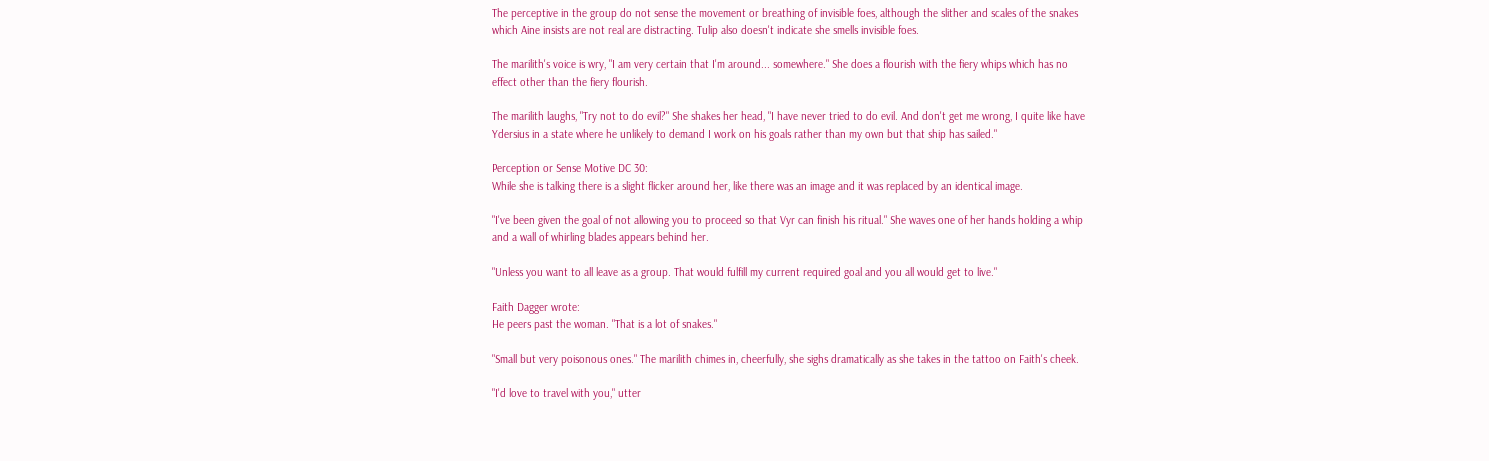The perceptive in the group do not sense the movement or breathing of invisible foes, although the slither and scales of the snakes which Aine insists are not real are distracting. Tulip also doesn't indicate she smells invisible foes.

The marilith's voice is wry, "I am very certain that I'm around... somewhere." She does a flourish with the fiery whips which has no effect other than the fiery flourish.

The marilith laughs, "Try not to do evil?" She shakes her head, "I have never tried to do evil. And don't get me wrong, I quite like have Ydersius in a state where he unlikely to demand I work on his goals rather than my own but that ship has sailed."

Perception or Sense Motive DC 30:
While she is talking there is a slight flicker around her, like there was an image and it was replaced by an identical image.

"I've been given the goal of not allowing you to proceed so that Vyr can finish his ritual." She waves one of her hands holding a whip and a wall of whirling blades appears behind her.

"Unless you want to all leave as a group. That would fulfill my current required goal and you all would get to live."

Faith Dagger wrote:
He peers past the woman. "That is a lot of snakes."

"Small but very poisonous ones." The marilith chimes in, cheerfully, she sighs dramatically as she takes in the tattoo on Faith's cheek.

"I'd love to travel with you," utter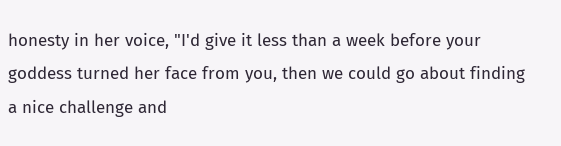honesty in her voice, "I'd give it less than a week before your goddess turned her face from you, then we could go about finding a nice challenge and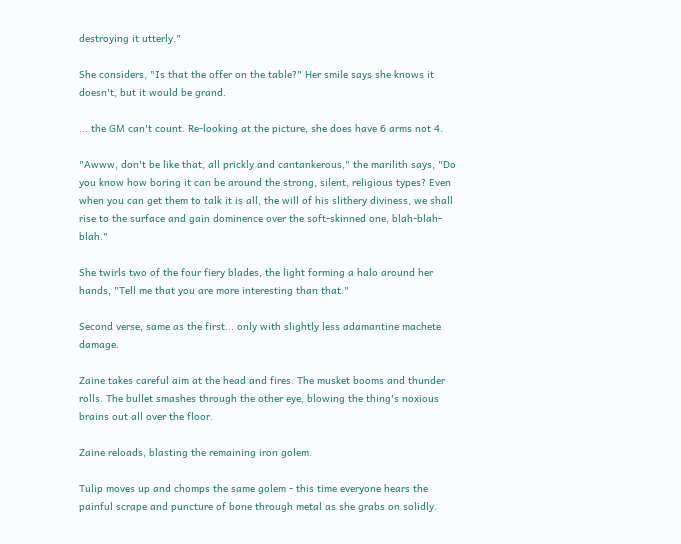destroying it utterly."

She considers, "Is that the offer on the table?" Her smile says she knows it doesn't, but it would be grand.

... the GM can't count. Re-looking at the picture, she does have 6 arms not 4.

"Awww, don't be like that, all prickly and cantankerous," the marilith says, "Do you know how boring it can be around the strong, silent, religious types? Even when you can get them to talk it is all, the will of his slithery diviness, we shall rise to the surface and gain dominence over the soft-skinned one, blah-blah-blah."

She twirls two of the four fiery blades, the light forming a halo around her hands, "Tell me that you are more interesting than that."

Second verse, same as the first... only with slightly less adamantine machete damage.

Zaine takes careful aim at the head and fires. The musket booms and thunder rolls. The bullet smashes through the other eye, blowing the thing's noxious brains out all over the floor.

Zaine reloads, blasting the remaining iron golem.

Tulip moves up and chomps the same golem - this time everyone hears the painful scrape and puncture of bone through metal as she grabs on solidly.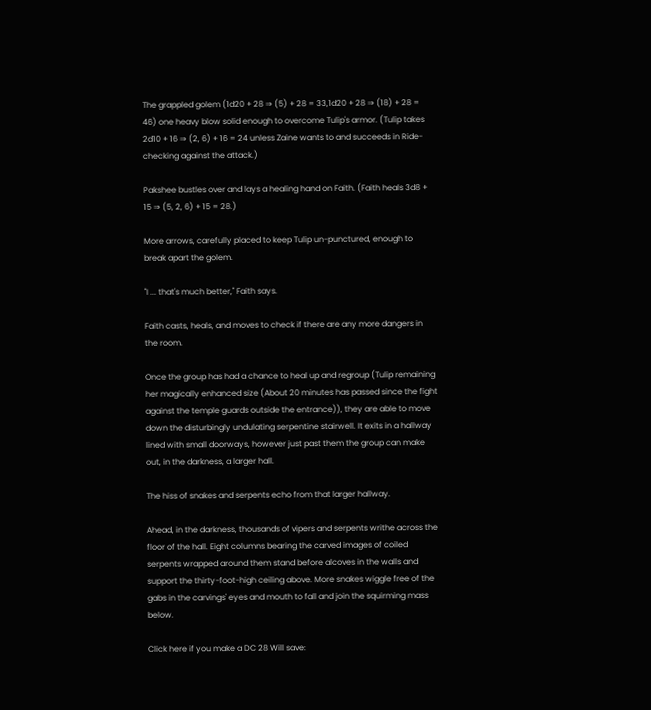The grappled golem (1d20 + 28 ⇒ (5) + 28 = 33,1d20 + 28 ⇒ (18) + 28 = 46) one heavy blow solid enough to overcome Tulip's armor. (Tulip takes 2d10 + 16 ⇒ (2, 6) + 16 = 24 unless Zaine wants to and succeeds in Ride-checking against the attack.)

Pakshee bustles over and lays a healing hand on Faith. (Faith heals 3d8 + 15 ⇒ (5, 2, 6) + 15 = 28.)

More arrows, carefully placed to keep Tulip un-punctured, enough to break apart the golem.

"I ... that's much better," Faith says.

Faith casts, heals, and moves to check if there are any more dangers in the room.

Once the group has had a chance to heal up and regroup (Tulip remaining her magically enhanced size (About 20 minutes has passed since the fight against the temple guards outside the entrance)), they are able to move down the disturbingly undulating serpentine stairwell. It exits in a hallway lined with small doorways, however just past them the group can make out, in the darkness, a larger hall.

The hiss of snakes and serpents echo from that larger hallway.

Ahead, in the darkness, thousands of vipers and serpents writhe across the floor of the hall. Eight columns bearing the carved images of coiled serpents wrapped around them stand before alcoves in the walls and support the thirty-foot-high ceiling above. More snakes wiggle free of the gabs in the carvings' eyes and mouth to fall and join the squirming mass below.

Click here if you make a DC 28 Will save: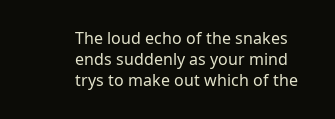The loud echo of the snakes ends suddenly as your mind trys to make out which of the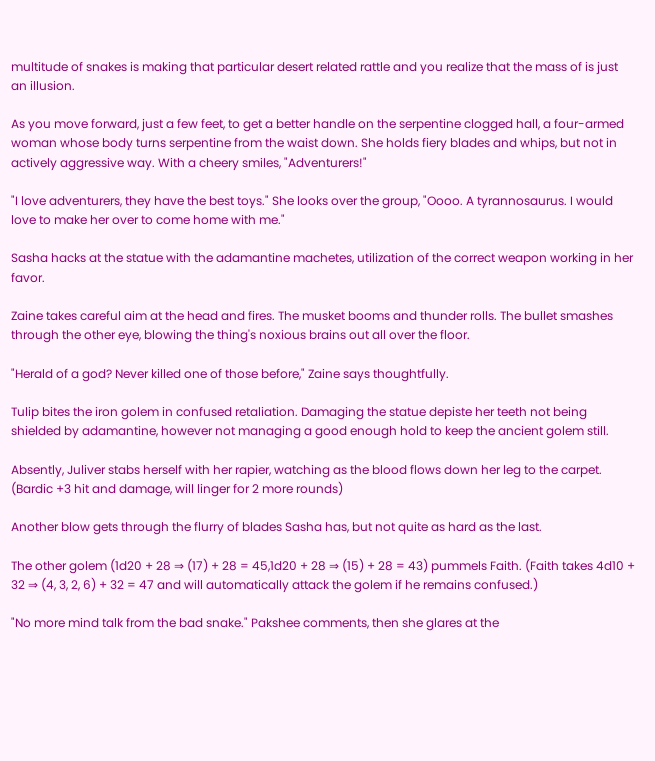multitude of snakes is making that particular desert related rattle and you realize that the mass of is just an illusion.

As you move forward, just a few feet, to get a better handle on the serpentine clogged hall, a four-armed woman whose body turns serpentine from the waist down. She holds fiery blades and whips, but not in actively aggressive way. With a cheery smiles, "Adventurers!"

"I love adventurers, they have the best toys." She looks over the group, "Oooo. A tyrannosaurus. I would love to make her over to come home with me."

Sasha hacks at the statue with the adamantine machetes, utilization of the correct weapon working in her favor.

Zaine takes careful aim at the head and fires. The musket booms and thunder rolls. The bullet smashes through the other eye, blowing the thing's noxious brains out all over the floor.

"Herald of a god? Never killed one of those before," Zaine says thoughtfully.

Tulip bites the iron golem in confused retaliation. Damaging the statue depiste her teeth not being shielded by adamantine, however not managing a good enough hold to keep the ancient golem still.

Absently, Juliver stabs herself with her rapier, watching as the blood flows down her leg to the carpet. (Bardic +3 hit and damage, will linger for 2 more rounds)

Another blow gets through the flurry of blades Sasha has, but not quite as hard as the last.

The other golem (1d20 + 28 ⇒ (17) + 28 = 45,1d20 + 28 ⇒ (15) + 28 = 43) pummels Faith. (Faith takes 4d10 + 32 ⇒ (4, 3, 2, 6) + 32 = 47 and will automatically attack the golem if he remains confused.)

"No more mind talk from the bad snake." Pakshee comments, then she glares at the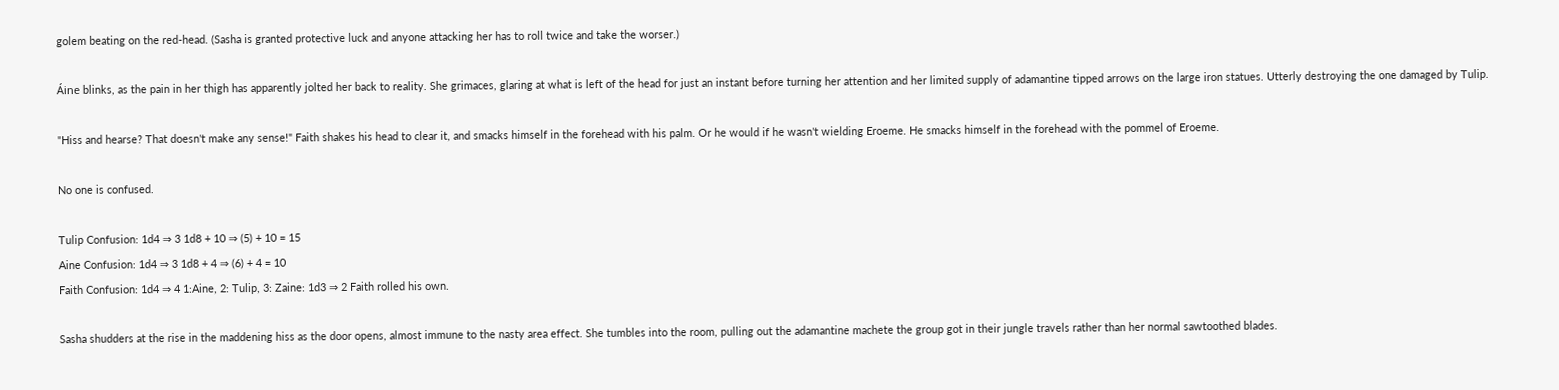golem beating on the red-head. (Sasha is granted protective luck and anyone attacking her has to roll twice and take the worser.)

Áine blinks, as the pain in her thigh has apparently jolted her back to reality. She grimaces, glaring at what is left of the head for just an instant before turning her attention and her limited supply of adamantine tipped arrows on the large iron statues. Utterly destroying the one damaged by Tulip.

"Hiss and hearse? That doesn't make any sense!" Faith shakes his head to clear it, and smacks himself in the forehead with his palm. Or he would if he wasn't wielding Eroeme. He smacks himself in the forehead with the pommel of Eroeme.

No one is confused.

Tulip Confusion: 1d4 ⇒ 3 1d8 + 10 ⇒ (5) + 10 = 15
Aine Confusion: 1d4 ⇒ 3 1d8 + 4 ⇒ (6) + 4 = 10
Faith Confusion: 1d4 ⇒ 4 1:Aine, 2: Tulip, 3: Zaine: 1d3 ⇒ 2 Faith rolled his own.

Sasha shudders at the rise in the maddening hiss as the door opens, almost immune to the nasty area effect. She tumbles into the room, pulling out the adamantine machete the group got in their jungle travels rather than her normal sawtoothed blades.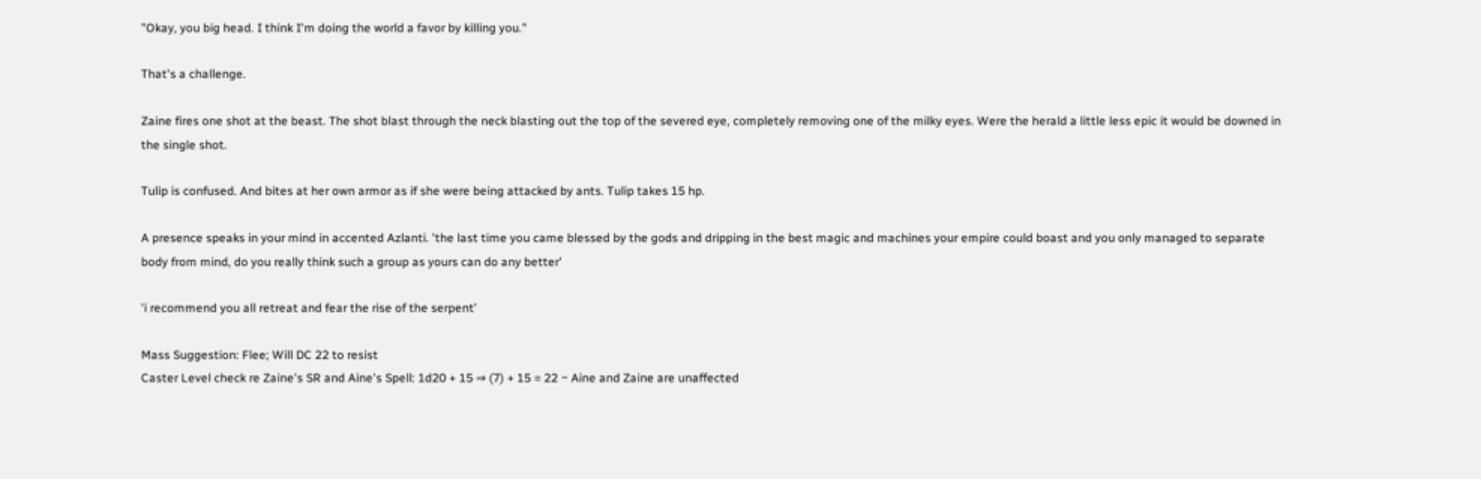"Okay, you big head. I think I'm doing the world a favor by killing you."

That's a challenge.

Zaine fires one shot at the beast. The shot blast through the neck blasting out the top of the severed eye, completely removing one of the milky eyes. Were the herald a little less epic it would be downed in the single shot.

Tulip is confused. And bites at her own armor as if she were being attacked by ants. Tulip takes 15 hp.

A presence speaks in your mind in accented Azlanti. 'the last time you came blessed by the gods and dripping in the best magic and machines your empire could boast and you only managed to separate body from mind, do you really think such a group as yours can do any better'

'i recommend you all retreat and fear the rise of the serpent'

Mass Suggestion: Flee; Will DC 22 to resist
Caster Level check re Zaine's SR and Aine's Spell: 1d20 + 15 ⇒ (7) + 15 = 22 ~ Aine and Zaine are unaffected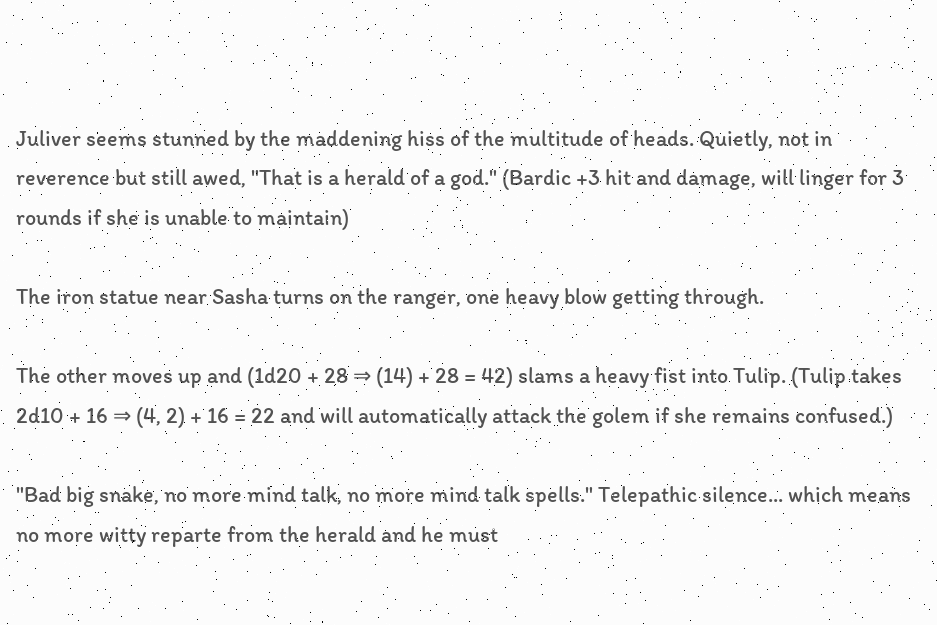Juliver seems stunned by the maddening hiss of the multitude of heads. Quietly, not in reverence but still awed, "That is a herald of a god." (Bardic +3 hit and damage, will linger for 3 rounds if she is unable to maintain)

The iron statue near Sasha turns on the ranger, one heavy blow getting through.

The other moves up and (1d20 + 28 ⇒ (14) + 28 = 42) slams a heavy fist into Tulip. (Tulip takes 2d10 + 16 ⇒ (4, 2) + 16 = 22 and will automatically attack the golem if she remains confused.)

"Bad big snake, no more mind talk, no more mind talk spells." Telepathic silence... which means no more witty reparte from the herald and he must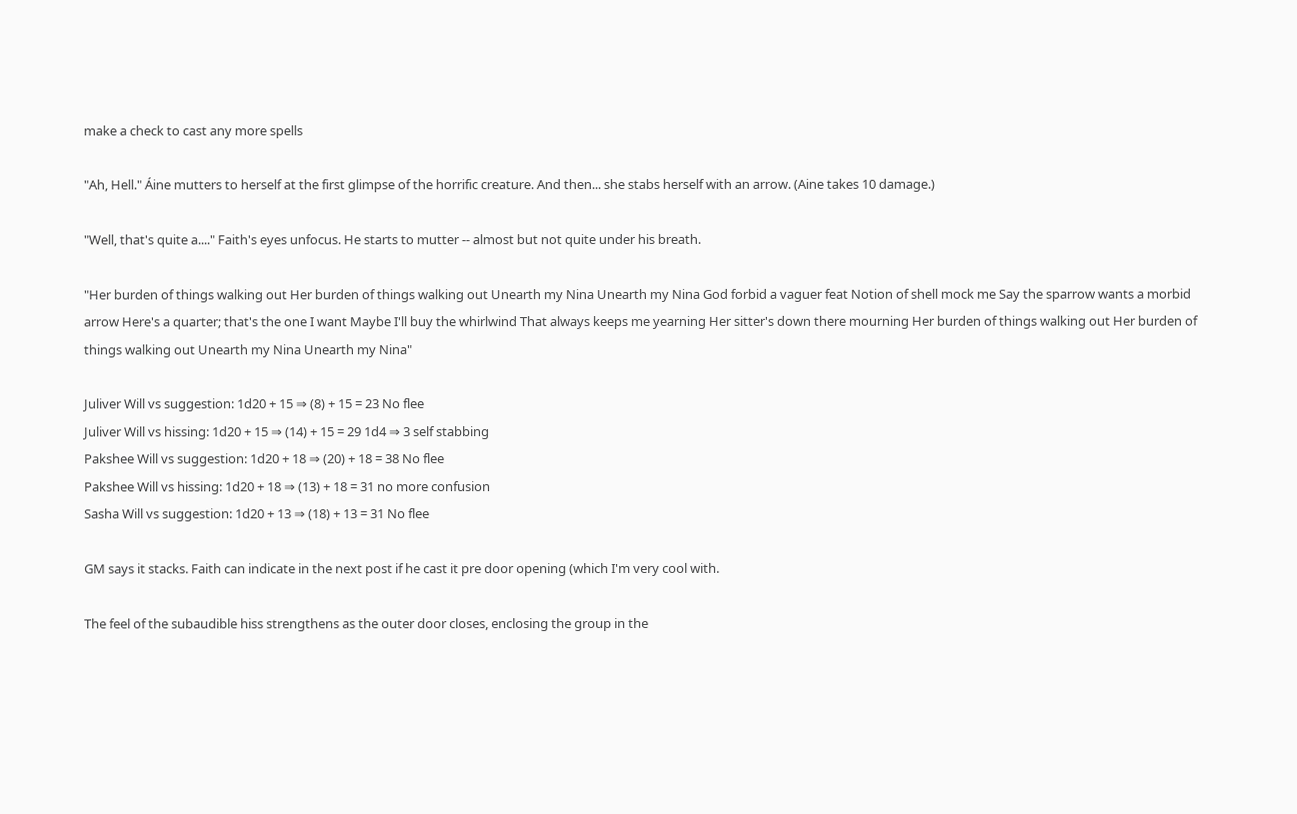make a check to cast any more spells

"Ah, Hell." Áine mutters to herself at the first glimpse of the horrific creature. And then... she stabs herself with an arrow. (Aine takes 10 damage.)

"Well, that's quite a...." Faith's eyes unfocus. He starts to mutter -- almost but not quite under his breath.

"Her burden of things walking out Her burden of things walking out Unearth my Nina Unearth my Nina God forbid a vaguer feat Notion of shell mock me Say the sparrow wants a morbid arrow Here's a quarter; that's the one I want Maybe I'll buy the whirlwind That always keeps me yearning Her sitter's down there mourning Her burden of things walking out Her burden of things walking out Unearth my Nina Unearth my Nina"

Juliver Will vs suggestion: 1d20 + 15 ⇒ (8) + 15 = 23 No flee
Juliver Will vs hissing: 1d20 + 15 ⇒ (14) + 15 = 29 1d4 ⇒ 3 self stabbing
Pakshee Will vs suggestion: 1d20 + 18 ⇒ (20) + 18 = 38 No flee
Pakshee Will vs hissing: 1d20 + 18 ⇒ (13) + 18 = 31 no more confusion
Sasha Will vs suggestion: 1d20 + 13 ⇒ (18) + 13 = 31 No flee

GM says it stacks. Faith can indicate in the next post if he cast it pre door opening (which I'm very cool with.

The feel of the subaudible hiss strengthens as the outer door closes, enclosing the group in the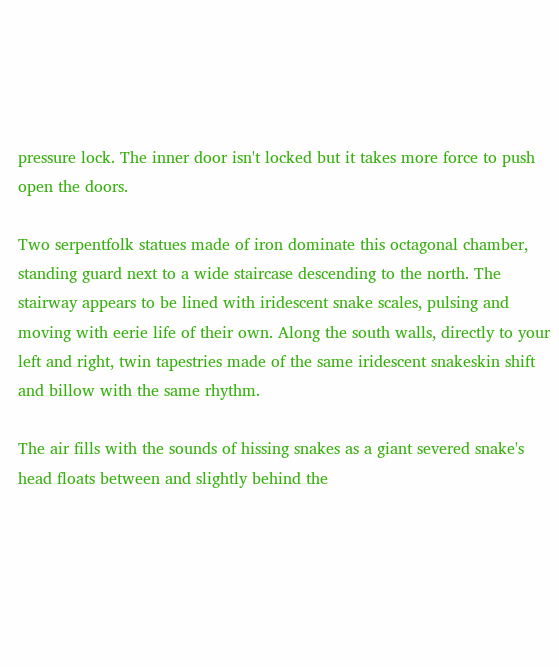pressure lock. The inner door isn't locked but it takes more force to push open the doors.

Two serpentfolk statues made of iron dominate this octagonal chamber, standing guard next to a wide staircase descending to the north. The stairway appears to be lined with iridescent snake scales, pulsing and moving with eerie life of their own. Along the south walls, directly to your left and right, twin tapestries made of the same iridescent snakeskin shift and billow with the same rhythm.

The air fills with the sounds of hissing snakes as a giant severed snake's head floats between and slightly behind the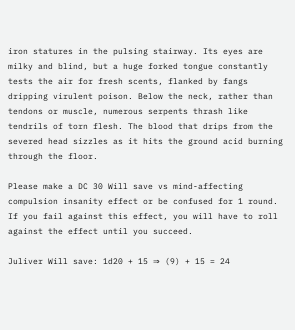iron statures in the pulsing stairway. Its eyes are milky and blind, but a huge forked tongue constantly tests the air for fresh scents, flanked by fangs dripping virulent poison. Below the neck, rather than tendons or muscle, numerous serpents thrash like tendrils of torn flesh. The blood that drips from the severed head sizzles as it hits the ground acid burning through the floor.

Please make a DC 30 Will save vs mind-affecting compulsion insanity effect or be confused for 1 round. If you fail against this effect, you will have to roll against the effect until you succeed.

Juliver Will save: 1d20 + 15 ⇒ (9) + 15 = 24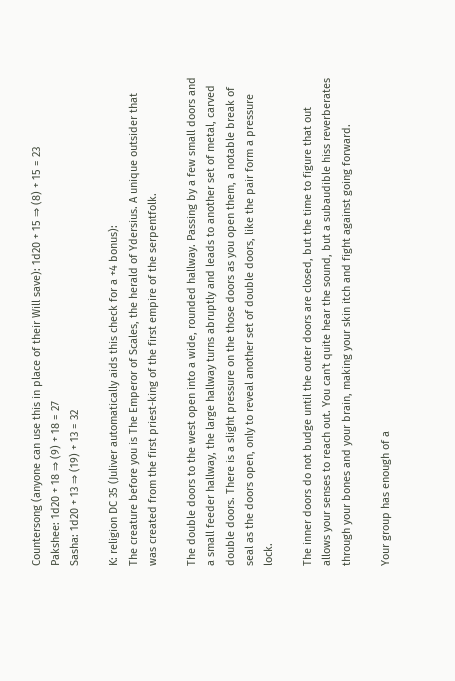Countersong (anyone can use this in place of their Will save): 1d20 + 15 ⇒ (8) + 15 = 23
Pakshee: 1d20 + 18 ⇒ (9) + 18 = 27
Sasha: 1d20 + 13 ⇒ (19) + 13 = 32

K: religion DC 35 (Juliver automatically aids this check for a +4 bonus):
The creature before you is The Emperor of Scales, the herald of Ydersius. A unique outsider that was created from the first priest-king of the first empire of the serpentfolk.

The double doors to the west open into a wide, rounded hallway. Passing by a few small doors and a small feeder hallway, the large hallway turns abruptly and leads to another set of metal, carved double doors. There is a slight pressure on the those doors as you open them, a notable break of seal as the doors open, only to reveal another set of double doors, like the pair form a pressure lock.

The inner doors do not budge until the outer doors are closed, but the time to figure that out allows your senses to reach out. You can't quite hear the sound, but a subaudible hiss reverberates through your bones and your brain, making your skin itch and fight against going forward.

Your group has enough of a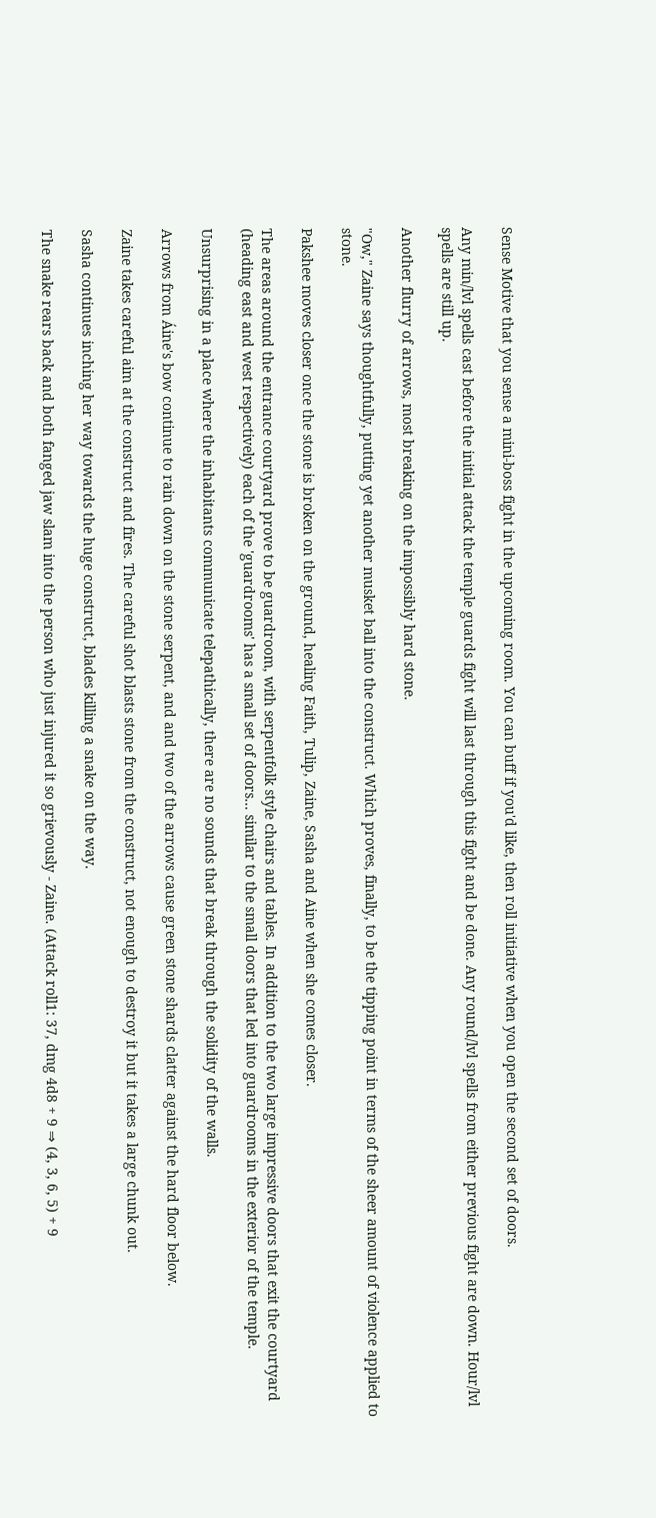Sense Motive that you sense a mini-boss fight in the upcoming room. You can buff if you'd like, then roll initiative when you open the second set of doors.

Any min/lvl spells cast before the initial attack the temple guards fight will last through this fight and be done. Any round/lvl spells from either previous fight are down. Hour/lvl spells are still up.

Another flurry of arrows, most breaking on the impossibly hard stone.

"Ow," Zaine says thoughtfully, putting yet another musket ball into the construct. Which proves, finally, to be the tipping point in terms of the sheer amount of violence applied to stone.

Pakshee moves closer once the stone is broken on the ground, healing Faith, Tulip, Zaine, Sasha and Aine when she comes closer.

The areas around the entrance courtyard prove to be guardroom, with serpentfolk style chairs and tables. In addition to the two large impressive doors that exit the courtyard (heading east and west respectively) each of the 'guardrooms' has a small set of doors... similar to the small doors that led into guardrooms in the exterior of the temple.

Unsurprising in a place where the inhabitants communicate telepathically, there are no sounds that break through the solidity of the walls.

Arrows from Áine's bow continue to rain down on the stone serpent, and and two of the arrows cause green stone shards clatter against the hard floor below.

Zaine takes careful aim at the construct and fires. The careful shot blasts stone from the construct, not enough to destroy it but it takes a large chunk out.

Sasha continues inching her way towards the huge construct, blades killing a snake on the way.

The snake rears back and both fanged jaw slam into the person who just injured it so grievously - Zaine. (Attack roll1: 37, dmg 4d8 + 9 ⇒ (4, 3, 6, 5) + 9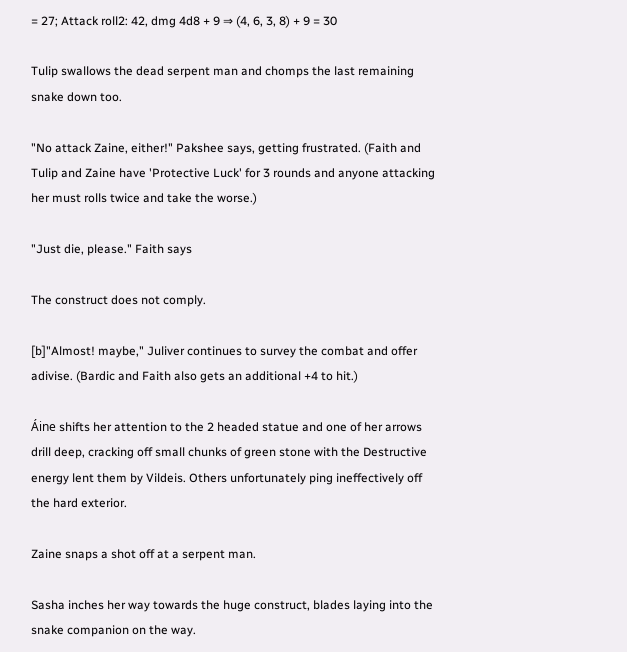= 27; Attack roll2: 42, dmg 4d8 + 9 ⇒ (4, 6, 3, 8) + 9 = 30

Tulip swallows the dead serpent man and chomps the last remaining snake down too.

"No attack Zaine, either!" Pakshee says, getting frustrated. (Faith and Tulip and Zaine have 'Protective Luck' for 3 rounds and anyone attacking her must rolls twice and take the worse.)

"Just die, please." Faith says

The construct does not comply.

[b]"Almost! maybe," Juliver continues to survey the combat and offer adivise. (Bardic and Faith also gets an additional +4 to hit.)

Áine shifts her attention to the 2 headed statue and one of her arrows drill deep, cracking off small chunks of green stone with the Destructive energy lent them by Vildeis. Others unfortunately ping ineffectively off the hard exterior.

Zaine snaps a shot off at a serpent man.

Sasha inches her way towards the huge construct, blades laying into the snake companion on the way.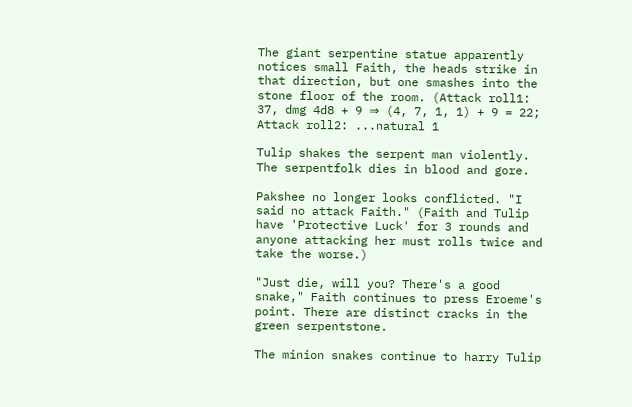The giant serpentine statue apparently notices small Faith, the heads strike in that direction, but one smashes into the stone floor of the room. (Attack roll1: 37, dmg 4d8 + 9 ⇒ (4, 7, 1, 1) + 9 = 22; Attack roll2: ...natural 1

Tulip shakes the serpent man violently. The serpentfolk dies in blood and gore.

Pakshee no longer looks conflicted. "I said no attack Faith." (Faith and Tulip have 'Protective Luck' for 3 rounds and anyone attacking her must rolls twice and take the worse.)

"Just die, will you? There's a good snake," Faith continues to press Eroeme's point. There are distinct cracks in the green serpentstone.

The minion snakes continue to harry Tulip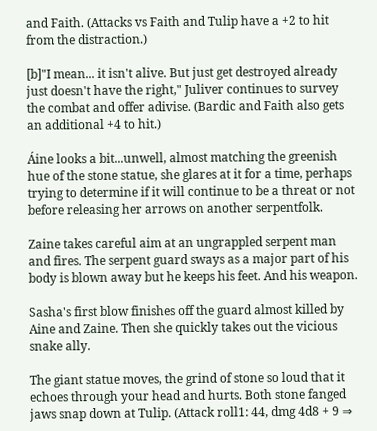and Faith. (Attacks vs Faith and Tulip have a +2 to hit from the distraction.)

[b]"I mean... it isn't alive. But just get destroyed already just doesn't have the right," Juliver continues to survey the combat and offer adivise. (Bardic and Faith also gets an additional +4 to hit.)

Áine looks a bit...unwell, almost matching the greenish hue of the stone statue, she glares at it for a time, perhaps trying to determine if it will continue to be a threat or not before releasing her arrows on another serpentfolk.

Zaine takes careful aim at an ungrappled serpent man and fires. The serpent guard sways as a major part of his body is blown away but he keeps his feet. And his weapon.

Sasha's first blow finishes off the guard almost killed by Aine and Zaine. Then she quickly takes out the vicious snake ally.

The giant statue moves, the grind of stone so loud that it echoes through your head and hurts. Both stone fanged jaws snap down at Tulip. (Attack roll1: 44, dmg 4d8 + 9 ⇒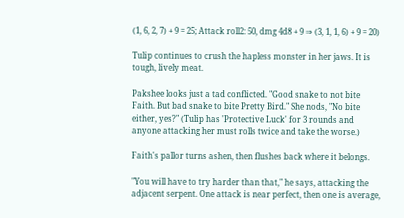(1, 6, 2, 7) + 9 = 25; Attack roll2: 50, dmg 4d8 + 9 ⇒ (3, 1, 1, 6) + 9 = 20)

Tulip continues to crush the hapless monster in her jaws. It is tough, lively meat.

Pakshee looks just a tad conflicted. "Good snake to not bite Faith. But bad snake to bite Pretty Bird." She nods, "No bite either, yes?" (Tulip has 'Protective Luck' for 3 rounds and anyone attacking her must rolls twice and take the worse.)

Faith's pallor turns ashen, then flushes back where it belongs.

"You will have to try harder than that," he says, attacking the adjacent serpent. One attack is near perfect, then one is average,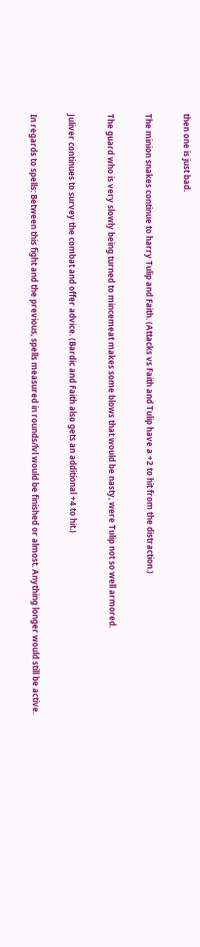then one is just bad.

The minion snakes continue to harry Tulip and Faith. (Attacks vs Faith and Tulip have a +2 to hit from the distraction.)

The guard who is very slowly being turned to mincemeat makes some blows that would be nasty, were Tulip not so well armored.

Juliver continues to survey the combat and offer advice. (Bardic and Faith also gets an additional +4 to hit.)

In regards to spells: Between this fight and the previous, spells measured in rounds/lvl would be finished or almost. Anything longer would still be active.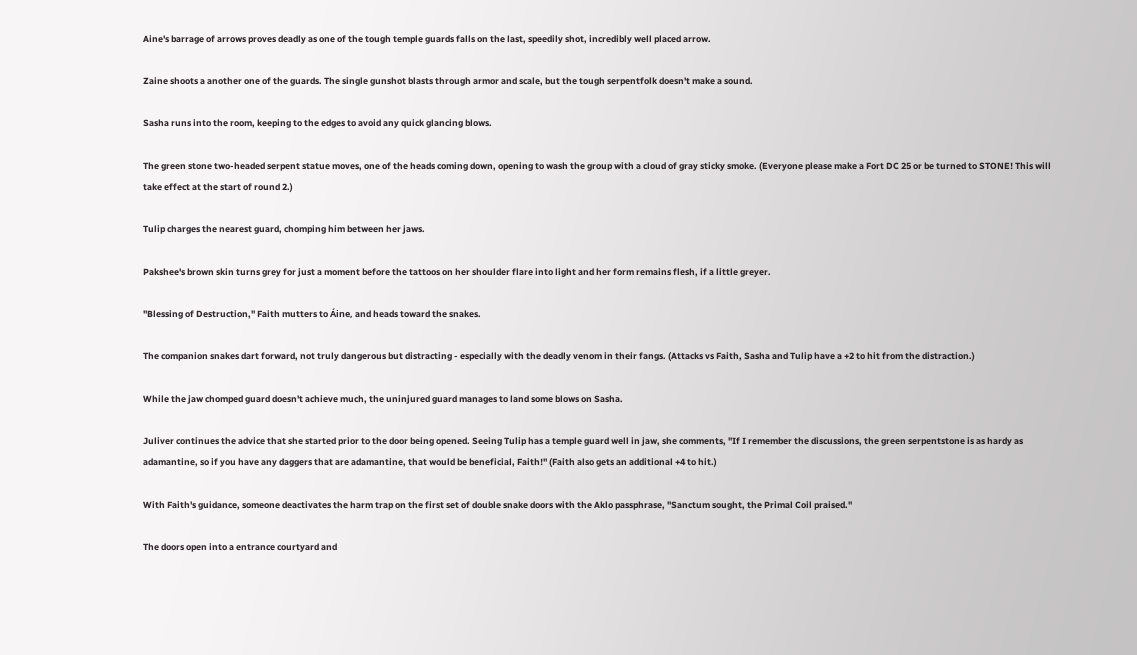Aine's barrage of arrows proves deadly as one of the tough temple guards falls on the last, speedily shot, incredibly well placed arrow.

Zaine shoots a another one of the guards. The single gunshot blasts through armor and scale, but the tough serpentfolk doesn't make a sound.

Sasha runs into the room, keeping to the edges to avoid any quick glancing blows.

The green stone two-headed serpent statue moves, one of the heads coming down, opening to wash the group with a cloud of gray sticky smoke. (Everyone please make a Fort DC 25 or be turned to STONE! This will take effect at the start of round 2.)

Tulip charges the nearest guard, chomping him between her jaws.

Pakshee's brown skin turns grey for just a moment before the tattoos on her shoulder flare into light and her form remains flesh, if a little greyer.

"Blessing of Destruction," Faith mutters to Áine, and heads toward the snakes.

The companion snakes dart forward, not truly dangerous but distracting - especially with the deadly venom in their fangs. (Attacks vs Faith, Sasha and Tulip have a +2 to hit from the distraction.)

While the jaw chomped guard doesn't achieve much, the uninjured guard manages to land some blows on Sasha.

Juliver continues the advice that she started prior to the door being opened. Seeing Tulip has a temple guard well in jaw, she comments, "If I remember the discussions, the green serpentstone is as hardy as adamantine, so if you have any daggers that are adamantine, that would be beneficial, Faith!" (Faith also gets an additional +4 to hit.)

With Faith's guidance, someone deactivates the harm trap on the first set of double snake doors with the Aklo passphrase, "Sanctum sought, the Primal Coil praised."

The doors open into a entrance courtyard and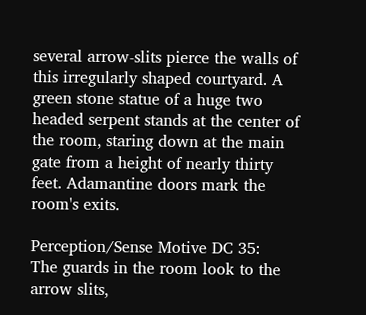several arrow-slits pierce the walls of this irregularly shaped courtyard. A green stone statue of a huge two headed serpent stands at the center of the room, staring down at the main gate from a height of nearly thirty feet. Adamantine doors mark the room's exits.

Perception/Sense Motive DC 35:
The guards in the room look to the arrow slits,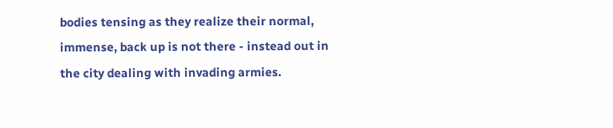bodies tensing as they realize their normal, immense, back up is not there - instead out in the city dealing with invading armies.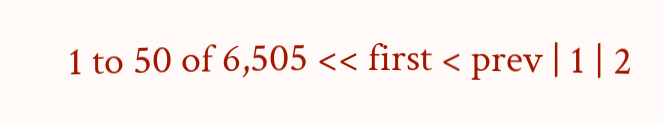1 to 50 of 6,505 << first < prev | 1 | 2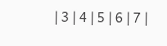| 3 | 4 | 5 | 6 | 7 |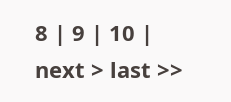8 | 9 | 10 | next > last >>